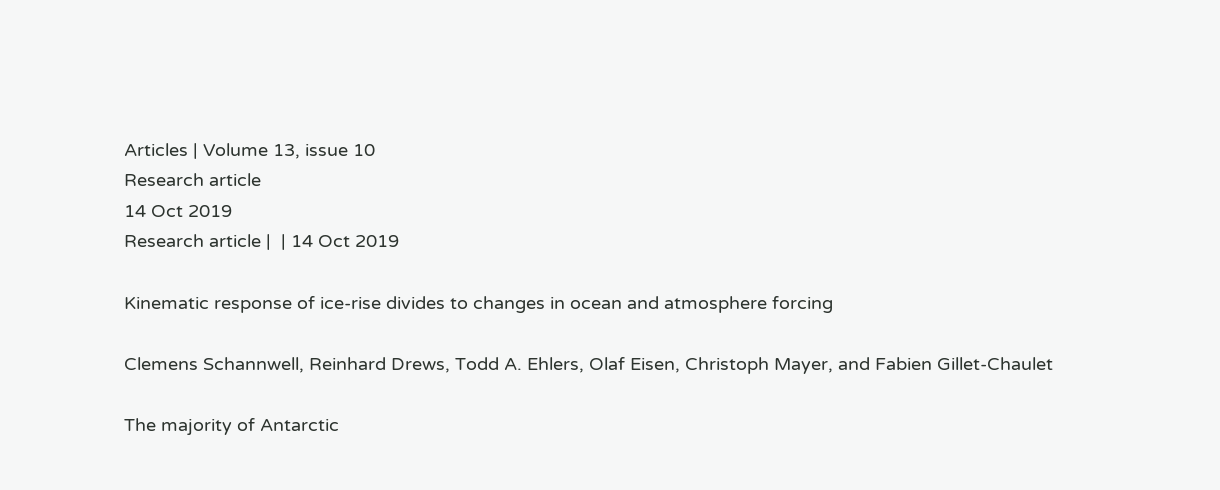Articles | Volume 13, issue 10
Research article
14 Oct 2019
Research article |  | 14 Oct 2019

Kinematic response of ice-rise divides to changes in ocean and atmosphere forcing

Clemens Schannwell, Reinhard Drews, Todd A. Ehlers, Olaf Eisen, Christoph Mayer, and Fabien Gillet-Chaulet

The majority of Antarctic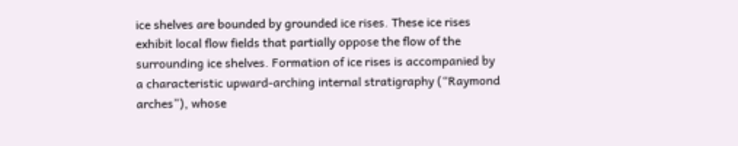ice shelves are bounded by grounded ice rises. These ice rises exhibit local flow fields that partially oppose the flow of the surrounding ice shelves. Formation of ice rises is accompanied by a characteristic upward-arching internal stratigraphy (“Raymond arches”), whose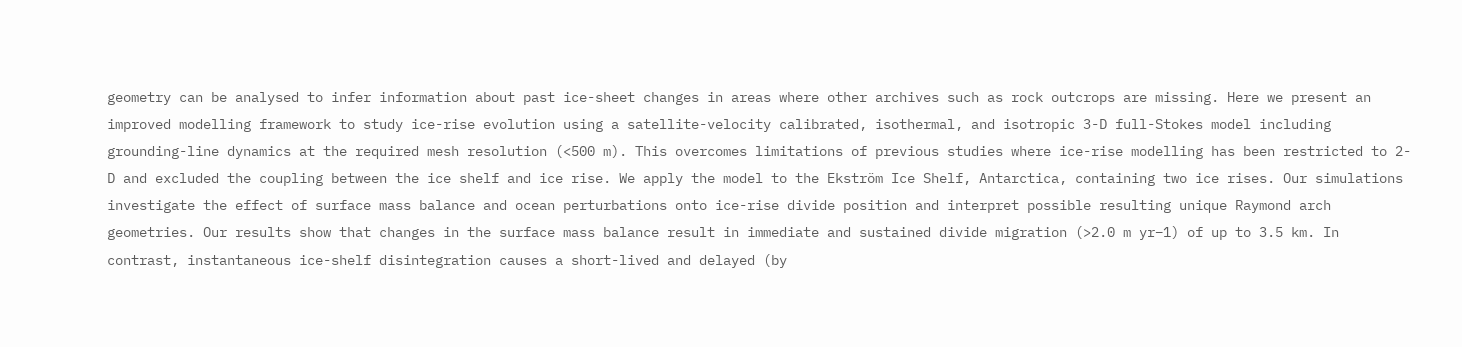geometry can be analysed to infer information about past ice-sheet changes in areas where other archives such as rock outcrops are missing. Here we present an improved modelling framework to study ice-rise evolution using a satellite-velocity calibrated, isothermal, and isotropic 3-D full-Stokes model including grounding-line dynamics at the required mesh resolution (<500 m). This overcomes limitations of previous studies where ice-rise modelling has been restricted to 2-D and excluded the coupling between the ice shelf and ice rise. We apply the model to the Ekström Ice Shelf, Antarctica, containing two ice rises. Our simulations investigate the effect of surface mass balance and ocean perturbations onto ice-rise divide position and interpret possible resulting unique Raymond arch geometries. Our results show that changes in the surface mass balance result in immediate and sustained divide migration (>2.0 m yr−1) of up to 3.5 km. In contrast, instantaneous ice-shelf disintegration causes a short-lived and delayed (by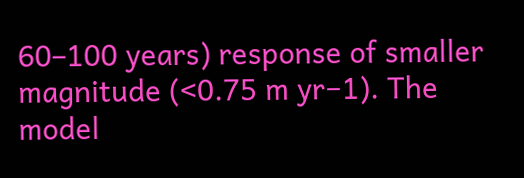60–100 years) response of smaller magnitude (<0.75 m yr−1). The model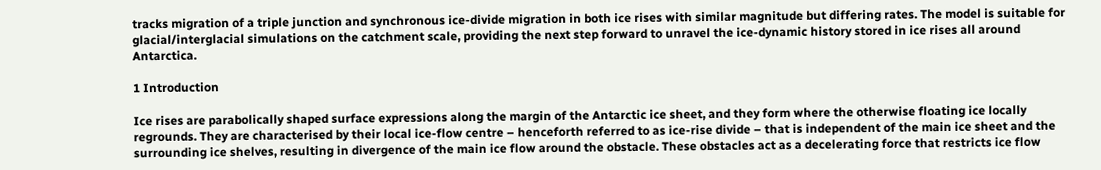tracks migration of a triple junction and synchronous ice-divide migration in both ice rises with similar magnitude but differing rates. The model is suitable for glacial/interglacial simulations on the catchment scale, providing the next step forward to unravel the ice-dynamic history stored in ice rises all around Antarctica.

1 Introduction

Ice rises are parabolically shaped surface expressions along the margin of the Antarctic ice sheet, and they form where the otherwise floating ice locally regrounds. They are characterised by their local ice-flow centre – henceforth referred to as ice-rise divide – that is independent of the main ice sheet and the surrounding ice shelves, resulting in divergence of the main ice flow around the obstacle. These obstacles act as a decelerating force that restricts ice flow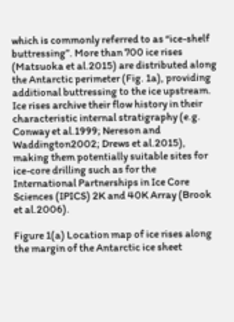which is commonly referred to as “ice-shelf buttressing”. More than 700 ice rises (Matsuoka et al.2015) are distributed along the Antarctic perimeter (Fig. 1a), providing additional buttressing to the ice upstream. Ice rises archive their flow history in their characteristic internal stratigraphy (e.g. Conway et al.1999; Nereson and Waddington2002; Drews et al.2015), making them potentially suitable sites for ice-core drilling such as for the International Partnerships in Ice Core Sciences (IPICS) 2K and 40K Array (Brook et al.2006).

Figure 1(a) Location map of ice rises along the margin of the Antarctic ice sheet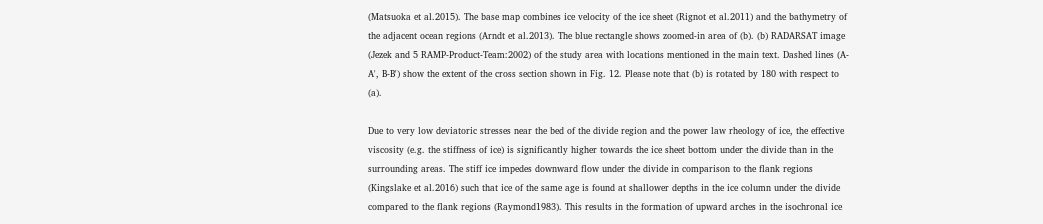(Matsuoka et al.2015). The base map combines ice velocity of the ice sheet (Rignot et al.2011) and the bathymetry of the adjacent ocean regions (Arndt et al.2013). The blue rectangle shows zoomed-in area of (b). (b) RADARSAT image (Jezek and 5 RAMP-Product-Team:2002) of the study area with locations mentioned in the main text. Dashed lines (A-A', B-B') show the extent of the cross section shown in Fig. 12. Please note that (b) is rotated by 180 with respect to (a).

Due to very low deviatoric stresses near the bed of the divide region and the power law rheology of ice, the effective viscosity (e.g. the stiffness of ice) is significantly higher towards the ice sheet bottom under the divide than in the surrounding areas. The stiff ice impedes downward flow under the divide in comparison to the flank regions (Kingslake et al.2016) such that ice of the same age is found at shallower depths in the ice column under the divide compared to the flank regions (Raymond1983). This results in the formation of upward arches in the isochronal ice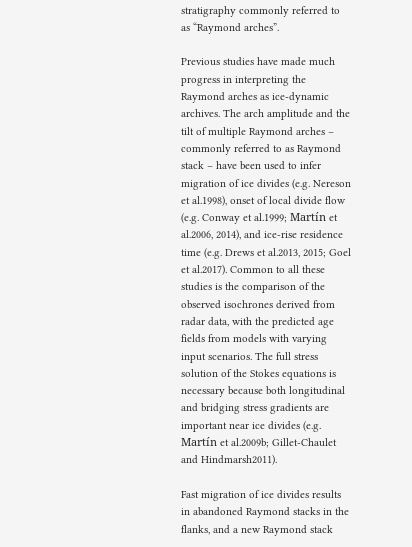stratigraphy commonly referred to as “Raymond arches”.

Previous studies have made much progress in interpreting the Raymond arches as ice-dynamic archives. The arch amplitude and the tilt of multiple Raymond arches – commonly referred to as Raymond stack – have been used to infer migration of ice divides (e.g. Nereson et al.1998), onset of local divide flow (e.g. Conway et al.1999; Martín et al.2006, 2014), and ice-rise residence time (e.g. Drews et al.2013, 2015; Goel et al.2017). Common to all these studies is the comparison of the observed isochrones derived from radar data, with the predicted age fields from models with varying input scenarios. The full stress solution of the Stokes equations is necessary because both longitudinal and bridging stress gradients are important near ice divides (e.g. Martín et al.2009b; Gillet-Chaulet and Hindmarsh2011).

Fast migration of ice divides results in abandoned Raymond stacks in the flanks, and a new Raymond stack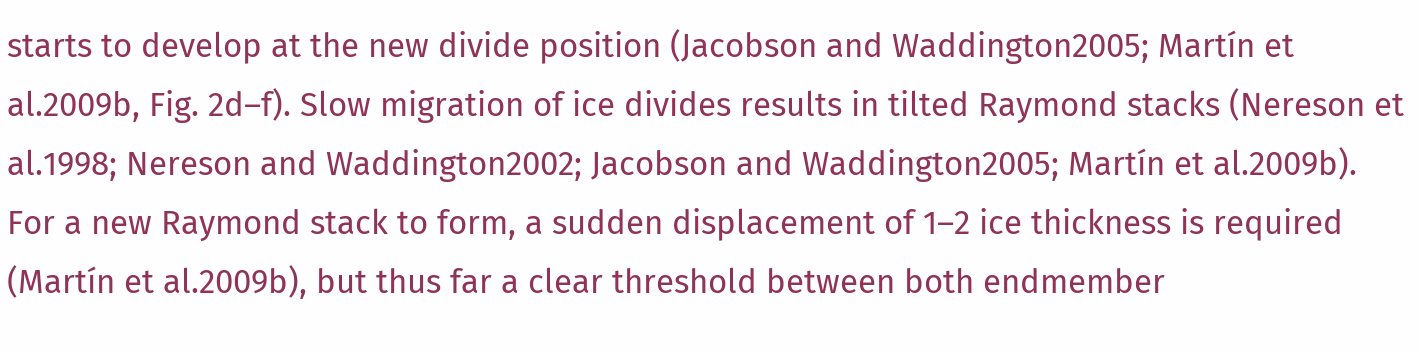starts to develop at the new divide position (Jacobson and Waddington2005; Martín et al.2009b, Fig. 2d–f). Slow migration of ice divides results in tilted Raymond stacks (Nereson et al.1998; Nereson and Waddington2002; Jacobson and Waddington2005; Martín et al.2009b). For a new Raymond stack to form, a sudden displacement of 1–2 ice thickness is required (Martín et al.2009b), but thus far a clear threshold between both endmember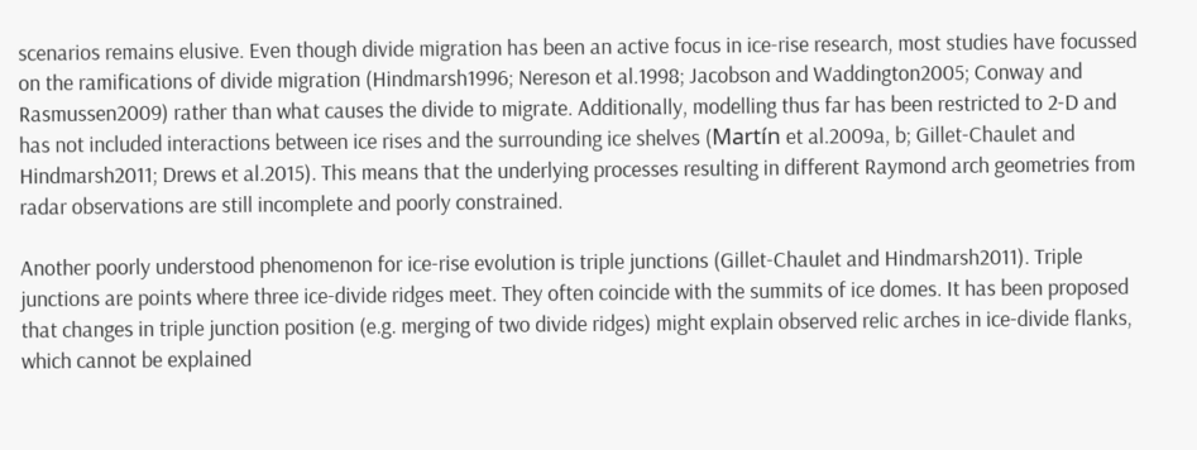scenarios remains elusive. Even though divide migration has been an active focus in ice-rise research, most studies have focussed on the ramifications of divide migration (Hindmarsh1996; Nereson et al.1998; Jacobson and Waddington2005; Conway and Rasmussen2009) rather than what causes the divide to migrate. Additionally, modelling thus far has been restricted to 2-D and has not included interactions between ice rises and the surrounding ice shelves (Martín et al.2009a, b; Gillet-Chaulet and Hindmarsh2011; Drews et al.2015). This means that the underlying processes resulting in different Raymond arch geometries from radar observations are still incomplete and poorly constrained.

Another poorly understood phenomenon for ice-rise evolution is triple junctions (Gillet-Chaulet and Hindmarsh2011). Triple junctions are points where three ice-divide ridges meet. They often coincide with the summits of ice domes. It has been proposed that changes in triple junction position (e.g. merging of two divide ridges) might explain observed relic arches in ice-divide flanks, which cannot be explained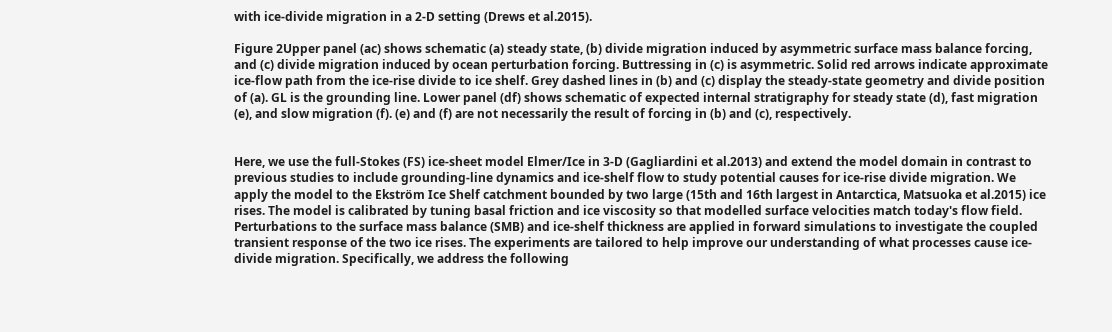with ice-divide migration in a 2-D setting (Drews et al.2015).

Figure 2Upper panel (ac) shows schematic (a) steady state, (b) divide migration induced by asymmetric surface mass balance forcing, and (c) divide migration induced by ocean perturbation forcing. Buttressing in (c) is asymmetric. Solid red arrows indicate approximate ice-flow path from the ice-rise divide to ice shelf. Grey dashed lines in (b) and (c) display the steady-state geometry and divide position of (a). GL is the grounding line. Lower panel (df) shows schematic of expected internal stratigraphy for steady state (d), fast migration (e), and slow migration (f). (e) and (f) are not necessarily the result of forcing in (b) and (c), respectively.


Here, we use the full-Stokes (FS) ice-sheet model Elmer/Ice in 3-D (Gagliardini et al.2013) and extend the model domain in contrast to previous studies to include grounding-line dynamics and ice-shelf flow to study potential causes for ice-rise divide migration. We apply the model to the Ekström Ice Shelf catchment bounded by two large (15th and 16th largest in Antarctica, Matsuoka et al.2015) ice rises. The model is calibrated by tuning basal friction and ice viscosity so that modelled surface velocities match today's flow field. Perturbations to the surface mass balance (SMB) and ice-shelf thickness are applied in forward simulations to investigate the coupled transient response of the two ice rises. The experiments are tailored to help improve our understanding of what processes cause ice-divide migration. Specifically, we address the following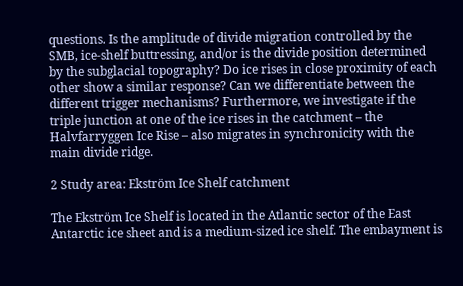questions. Is the amplitude of divide migration controlled by the SMB, ice-shelf buttressing, and/or is the divide position determined by the subglacial topography? Do ice rises in close proximity of each other show a similar response? Can we differentiate between the different trigger mechanisms? Furthermore, we investigate if the triple junction at one of the ice rises in the catchment – the Halvfarryggen Ice Rise – also migrates in synchronicity with the main divide ridge.

2 Study area: Ekström Ice Shelf catchment

The Ekström Ice Shelf is located in the Atlantic sector of the East Antarctic ice sheet and is a medium-sized ice shelf. The embayment is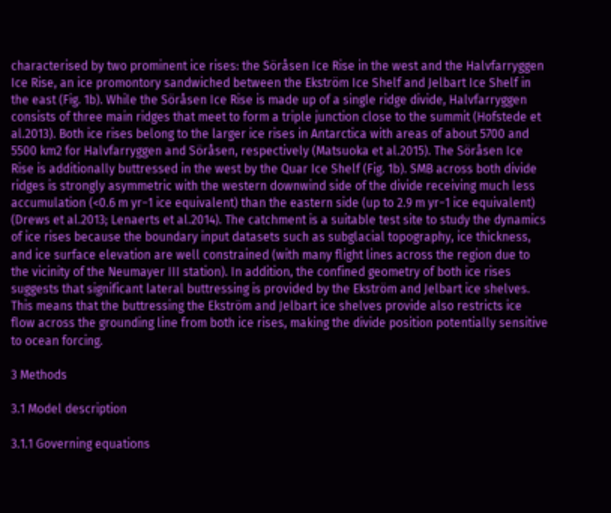characterised by two prominent ice rises: the Söråsen Ice Rise in the west and the Halvfarryggen Ice Rise, an ice promontory sandwiched between the Ekström Ice Shelf and Jelbart Ice Shelf in the east (Fig. 1b). While the Söråsen Ice Rise is made up of a single ridge divide, Halvfarryggen consists of three main ridges that meet to form a triple junction close to the summit (Hofstede et al.2013). Both ice rises belong to the larger ice rises in Antarctica with areas of about 5700 and 5500 km2 for Halvfarryggen and Söråsen, respectively (Matsuoka et al.2015). The Söråsen Ice Rise is additionally buttressed in the west by the Quar Ice Shelf (Fig. 1b). SMB across both divide ridges is strongly asymmetric with the western downwind side of the divide receiving much less accumulation (<0.6 m yr−1 ice equivalent) than the eastern side (up to 2.9 m yr−1 ice equivalent) (Drews et al.2013; Lenaerts et al.2014). The catchment is a suitable test site to study the dynamics of ice rises because the boundary input datasets such as subglacial topography, ice thickness, and ice surface elevation are well constrained (with many flight lines across the region due to the vicinity of the Neumayer III station). In addition, the confined geometry of both ice rises suggests that significant lateral buttressing is provided by the Ekström and Jelbart ice shelves. This means that the buttressing the Ekström and Jelbart ice shelves provide also restricts ice flow across the grounding line from both ice rises, making the divide position potentially sensitive to ocean forcing.

3 Methods

3.1 Model description

3.1.1 Governing equations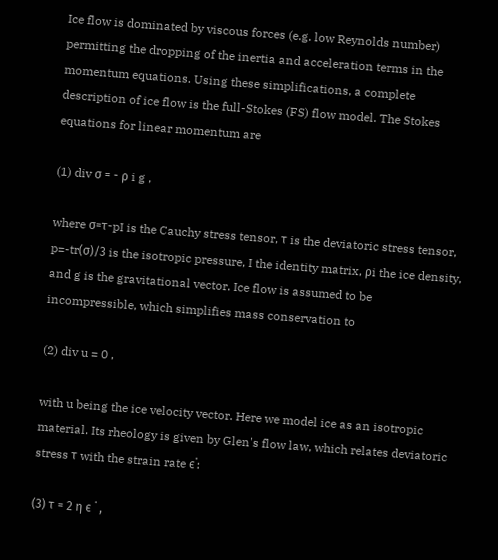Ice flow is dominated by viscous forces (e.g. low Reynolds number) permitting the dropping of the inertia and acceleration terms in the momentum equations. Using these simplifications, a complete description of ice flow is the full-Stokes (FS) flow model. The Stokes equations for linear momentum are

(1) div σ = - ρ i g ,

where σ=τ-pI is the Cauchy stress tensor, τ is the deviatoric stress tensor, p=-tr(σ)/3 is the isotropic pressure, I the identity matrix, ρi the ice density, and g is the gravitational vector. Ice flow is assumed to be incompressible, which simplifies mass conservation to

(2) div u = 0 ,

with u being the ice velocity vector. Here we model ice as an isotropic material. Its rheology is given by Glen's flow law, which relates deviatoric stress τ with the strain rate ϵ˙:

(3) τ = 2 η ϵ ˙ ,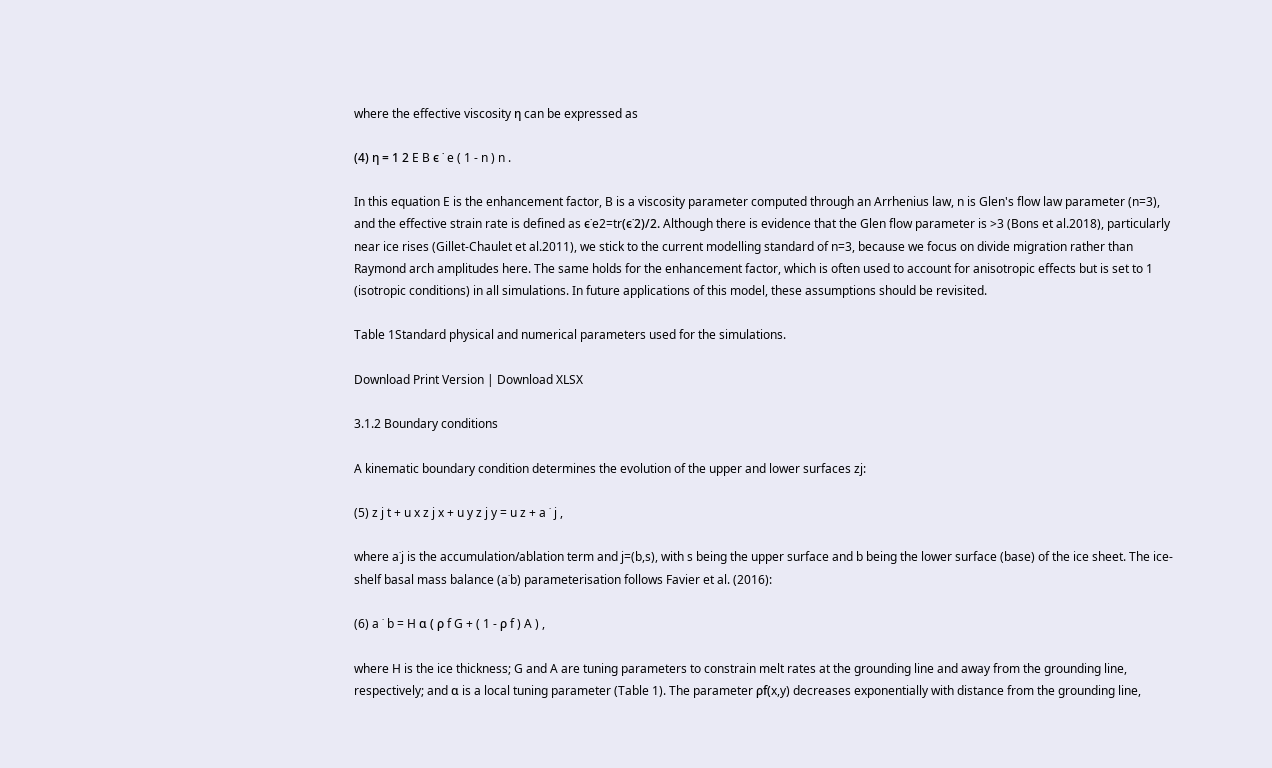where the effective viscosity η can be expressed as

(4) η = 1 2 E B ϵ ˙ e ( 1 - n ) n .

In this equation E is the enhancement factor, B is a viscosity parameter computed through an Arrhenius law, n is Glen's flow law parameter (n=3), and the effective strain rate is defined as ϵ˙e2=tr(ϵ˙2)/2. Although there is evidence that the Glen flow parameter is >3 (Bons et al.2018), particularly near ice rises (Gillet-Chaulet et al.2011), we stick to the current modelling standard of n=3, because we focus on divide migration rather than Raymond arch amplitudes here. The same holds for the enhancement factor, which is often used to account for anisotropic effects but is set to 1 (isotropic conditions) in all simulations. In future applications of this model, these assumptions should be revisited.

Table 1Standard physical and numerical parameters used for the simulations.

Download Print Version | Download XLSX

3.1.2 Boundary conditions

A kinematic boundary condition determines the evolution of the upper and lower surfaces zj:

(5) z j t + u x z j x + u y z j y = u z + a ˙ j ,

where a˙j is the accumulation/ablation term and j=(b,s), with s being the upper surface and b being the lower surface (base) of the ice sheet. The ice-shelf basal mass balance (a˙b) parameterisation follows Favier et al. (2016):

(6) a ˙ b = H α ( ρ f G + ( 1 - ρ f ) A ) ,

where H is the ice thickness; G and A are tuning parameters to constrain melt rates at the grounding line and away from the grounding line, respectively; and α is a local tuning parameter (Table 1). The parameter ρf(x,y) decreases exponentially with distance from the grounding line,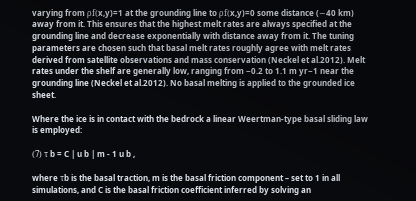varying from ρf(x,y)=1 at the grounding line to ρf(x,y)=0 some distance (∼40 km) away from it. This ensures that the highest melt rates are always specified at the grounding line and decrease exponentially with distance away from it. The tuning parameters are chosen such that basal melt rates roughly agree with melt rates derived from satellite observations and mass conservation (Neckel et al.2012). Melt rates under the shelf are generally low, ranging from −0.2 to 1.1 m yr−1 near the grounding line (Neckel et al.2012). No basal melting is applied to the grounded ice sheet.

Where the ice is in contact with the bedrock a linear Weertman-type basal sliding law is employed:

(7) τ b = C | u b | m - 1 u b ,

where τb is the basal traction, m is the basal friction component – set to 1 in all simulations, and C is the basal friction coefficient inferred by solving an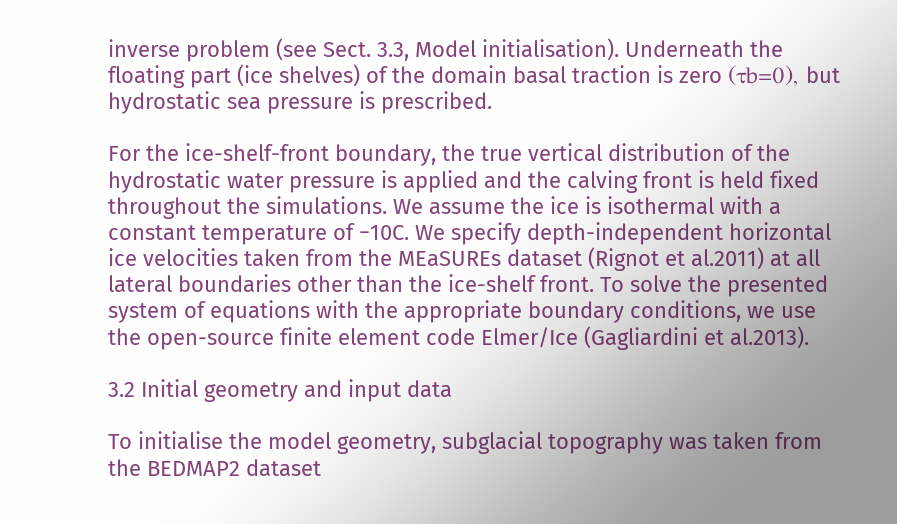inverse problem (see Sect. 3.3, Model initialisation). Underneath the floating part (ice shelves) of the domain basal traction is zero (τb=0), but hydrostatic sea pressure is prescribed.

For the ice-shelf-front boundary, the true vertical distribution of the hydrostatic water pressure is applied and the calving front is held fixed throughout the simulations. We assume the ice is isothermal with a constant temperature of −10C. We specify depth-independent horizontal ice velocities taken from the MEaSUREs dataset (Rignot et al.2011) at all lateral boundaries other than the ice-shelf front. To solve the presented system of equations with the appropriate boundary conditions, we use the open-source finite element code Elmer/Ice (Gagliardini et al.2013).

3.2 Initial geometry and input data

To initialise the model geometry, subglacial topography was taken from the BEDMAP2 dataset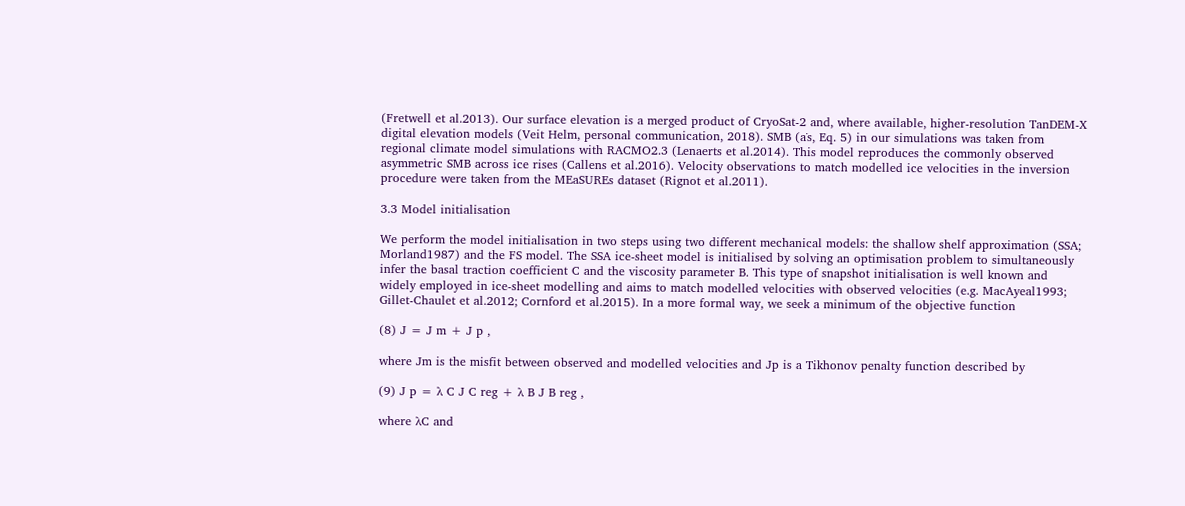(Fretwell et al.2013). Our surface elevation is a merged product of CryoSat-2 and, where available, higher-resolution TanDEM-X digital elevation models (Veit Helm, personal communication, 2018). SMB (a˙s, Eq. 5) in our simulations was taken from regional climate model simulations with RACMO2.3 (Lenaerts et al.2014). This model reproduces the commonly observed asymmetric SMB across ice rises (Callens et al.2016). Velocity observations to match modelled ice velocities in the inversion procedure were taken from the MEaSUREs dataset (Rignot et al.2011).

3.3 Model initialisation

We perform the model initialisation in two steps using two different mechanical models: the shallow shelf approximation (SSA; Morland1987) and the FS model. The SSA ice-sheet model is initialised by solving an optimisation problem to simultaneously infer the basal traction coefficient C and the viscosity parameter B. This type of snapshot initialisation is well known and widely employed in ice-sheet modelling and aims to match modelled velocities with observed velocities (e.g. MacAyeal1993; Gillet-Chaulet et al.2012; Cornford et al.2015). In a more formal way, we seek a minimum of the objective function

(8) J = J m + J p ,

where Jm is the misfit between observed and modelled velocities and Jp is a Tikhonov penalty function described by

(9) J p = λ C J C reg + λ B J B reg ,

where λC and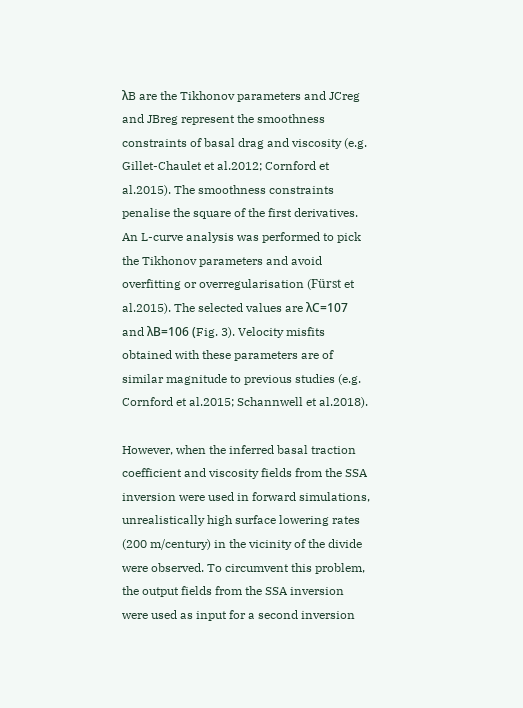λB are the Tikhonov parameters and JCreg and JBreg represent the smoothness constraints of basal drag and viscosity (e.g. Gillet-Chaulet et al.2012; Cornford et al.2015). The smoothness constraints penalise the square of the first derivatives. An L-curve analysis was performed to pick the Tikhonov parameters and avoid overfitting or overregularisation (Fürst et al.2015). The selected values are λC=107 and λB=106 (Fig. 3). Velocity misfits obtained with these parameters are of similar magnitude to previous studies (e.g. Cornford et al.2015; Schannwell et al.2018).

However, when the inferred basal traction coefficient and viscosity fields from the SSA inversion were used in forward simulations, unrealistically high surface lowering rates (200 m/century) in the vicinity of the divide were observed. To circumvent this problem, the output fields from the SSA inversion were used as input for a second inversion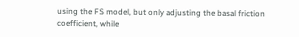using the FS model, but only adjusting the basal friction coefficient, while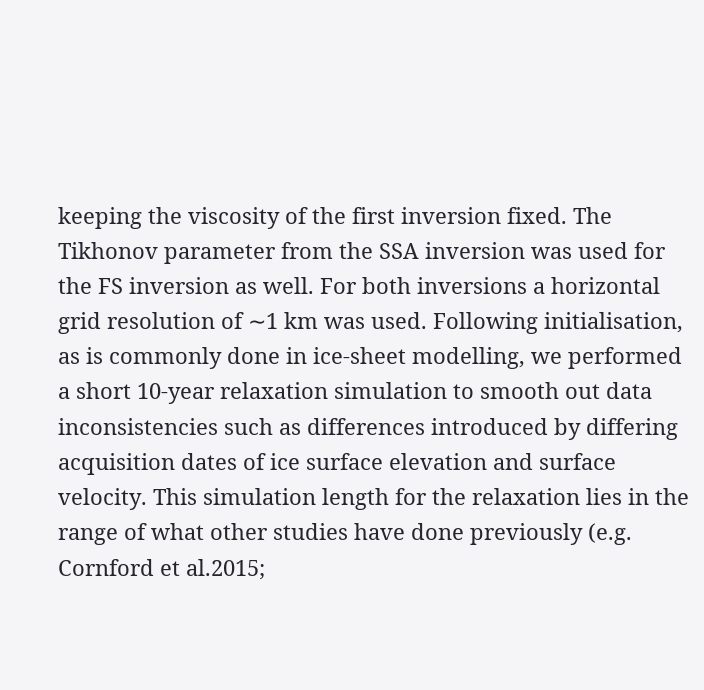keeping the viscosity of the first inversion fixed. The Tikhonov parameter from the SSA inversion was used for the FS inversion as well. For both inversions a horizontal grid resolution of ∼1 km was used. Following initialisation, as is commonly done in ice-sheet modelling, we performed a short 10-year relaxation simulation to smooth out data inconsistencies such as differences introduced by differing acquisition dates of ice surface elevation and surface velocity. This simulation length for the relaxation lies in the range of what other studies have done previously (e.g. Cornford et al.2015;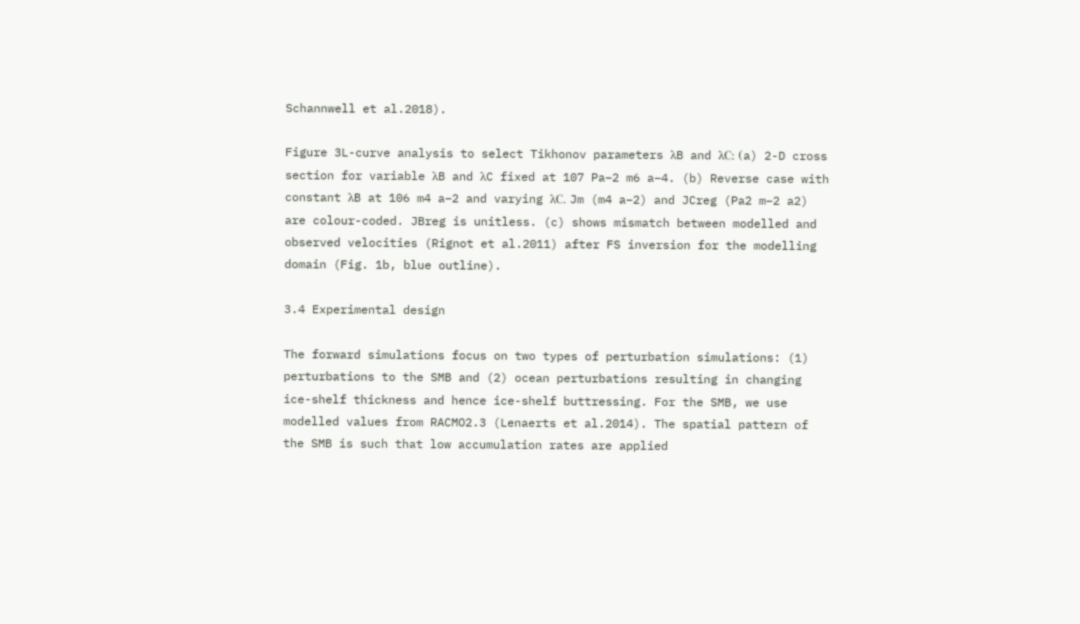Schannwell et al.2018).

Figure 3L-curve analysis to select Tikhonov parameters λB and λC: (a) 2-D cross section for variable λB and λC fixed at 107 Pa−2 m6 a−4. (b) Reverse case with constant λB at 106 m4 a−2 and varying λC. Jm (m4 a−2) and JCreg (Pa2 m−2 a2) are colour-coded. JBreg is unitless. (c) shows mismatch between modelled and observed velocities (Rignot et al.2011) after FS inversion for the modelling domain (Fig. 1b, blue outline).

3.4 Experimental design

The forward simulations focus on two types of perturbation simulations: (1) perturbations to the SMB and (2) ocean perturbations resulting in changing ice-shelf thickness and hence ice-shelf buttressing. For the SMB, we use modelled values from RACMO2.3 (Lenaerts et al.2014). The spatial pattern of the SMB is such that low accumulation rates are applied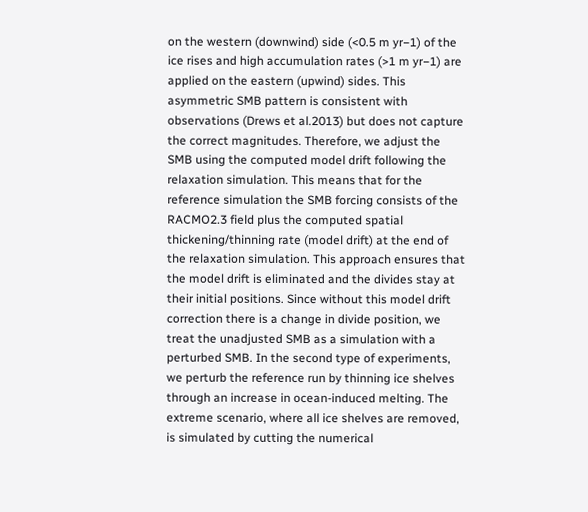on the western (downwind) side (<0.5 m yr−1) of the ice rises and high accumulation rates (>1 m yr−1) are applied on the eastern (upwind) sides. This asymmetric SMB pattern is consistent with observations (Drews et al.2013) but does not capture the correct magnitudes. Therefore, we adjust the SMB using the computed model drift following the relaxation simulation. This means that for the reference simulation the SMB forcing consists of the RACMO2.3 field plus the computed spatial thickening/thinning rate (model drift) at the end of the relaxation simulation. This approach ensures that the model drift is eliminated and the divides stay at their initial positions. Since without this model drift correction there is a change in divide position, we treat the unadjusted SMB as a simulation with a perturbed SMB. In the second type of experiments, we perturb the reference run by thinning ice shelves through an increase in ocean-induced melting. The extreme scenario, where all ice shelves are removed, is simulated by cutting the numerical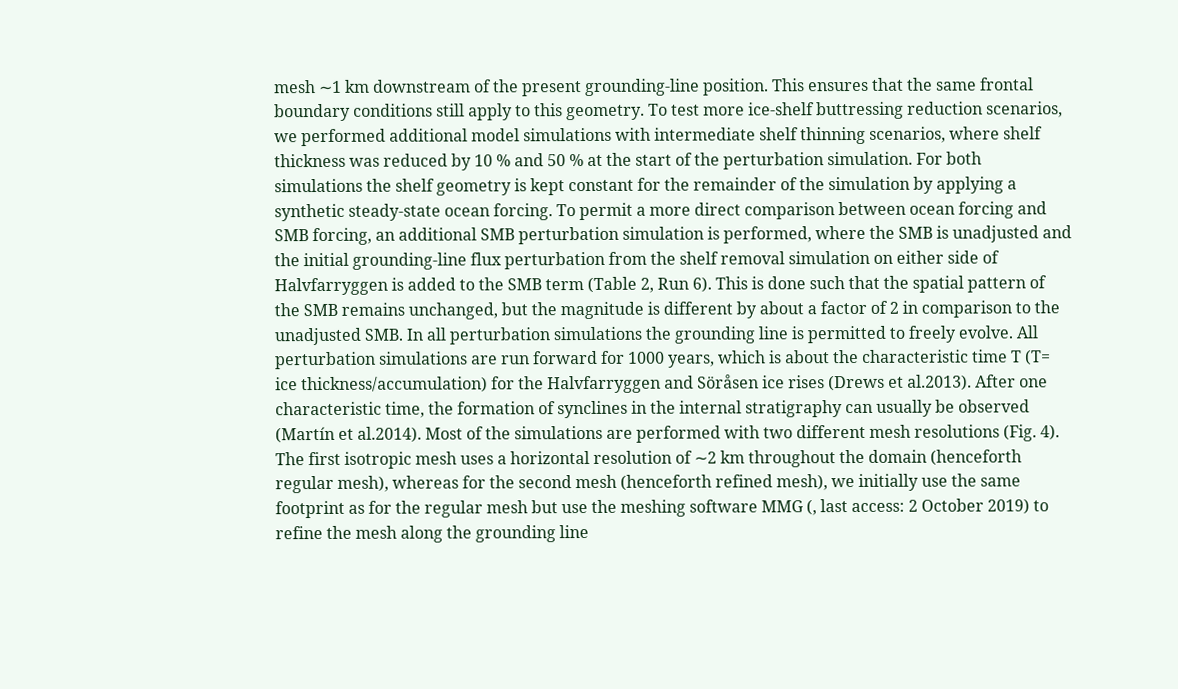mesh ∼1 km downstream of the present grounding-line position. This ensures that the same frontal boundary conditions still apply to this geometry. To test more ice-shelf buttressing reduction scenarios, we performed additional model simulations with intermediate shelf thinning scenarios, where shelf thickness was reduced by 10 % and 50 % at the start of the perturbation simulation. For both simulations the shelf geometry is kept constant for the remainder of the simulation by applying a synthetic steady-state ocean forcing. To permit a more direct comparison between ocean forcing and SMB forcing, an additional SMB perturbation simulation is performed, where the SMB is unadjusted and the initial grounding-line flux perturbation from the shelf removal simulation on either side of Halvfarryggen is added to the SMB term (Table 2, Run 6). This is done such that the spatial pattern of the SMB remains unchanged, but the magnitude is different by about a factor of 2 in comparison to the unadjusted SMB. In all perturbation simulations the grounding line is permitted to freely evolve. All perturbation simulations are run forward for 1000 years, which is about the characteristic time T (T= ice thickness/accumulation) for the Halvfarryggen and Söråsen ice rises (Drews et al.2013). After one characteristic time, the formation of synclines in the internal stratigraphy can usually be observed (Martín et al.2014). Most of the simulations are performed with two different mesh resolutions (Fig. 4). The first isotropic mesh uses a horizontal resolution of ∼2 km throughout the domain (henceforth regular mesh), whereas for the second mesh (henceforth refined mesh), we initially use the same footprint as for the regular mesh but use the meshing software MMG (, last access: 2 October 2019) to refine the mesh along the grounding line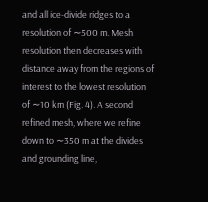and all ice-divide ridges to a resolution of ∼500 m. Mesh resolution then decreases with distance away from the regions of interest to the lowest resolution of ∼10 km (Fig. 4). A second refined mesh, where we refine down to ∼350 m at the divides and grounding line,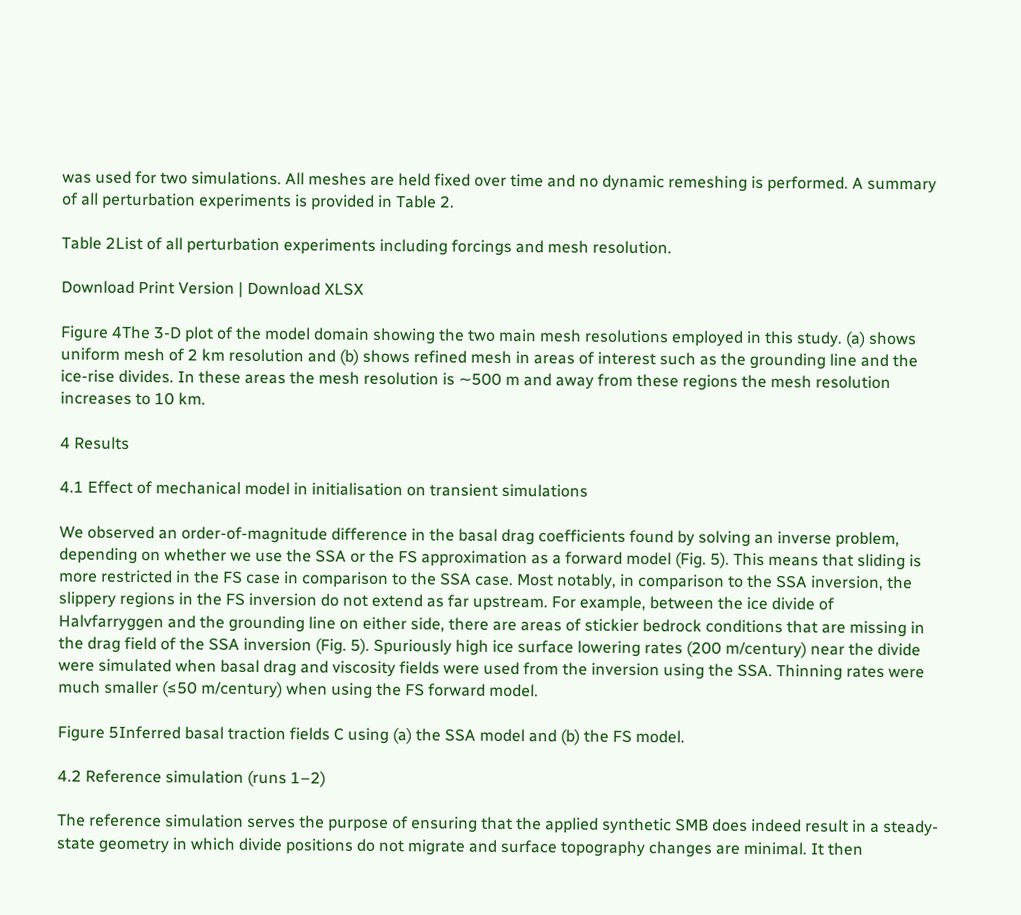was used for two simulations. All meshes are held fixed over time and no dynamic remeshing is performed. A summary of all perturbation experiments is provided in Table 2.

Table 2List of all perturbation experiments including forcings and mesh resolution.

Download Print Version | Download XLSX

Figure 4The 3-D plot of the model domain showing the two main mesh resolutions employed in this study. (a) shows uniform mesh of 2 km resolution and (b) shows refined mesh in areas of interest such as the grounding line and the ice-rise divides. In these areas the mesh resolution is ∼500 m and away from these regions the mesh resolution increases to 10 km.

4 Results

4.1 Effect of mechanical model in initialisation on transient simulations

We observed an order-of-magnitude difference in the basal drag coefficients found by solving an inverse problem, depending on whether we use the SSA or the FS approximation as a forward model (Fig. 5). This means that sliding is more restricted in the FS case in comparison to the SSA case. Most notably, in comparison to the SSA inversion, the slippery regions in the FS inversion do not extend as far upstream. For example, between the ice divide of Halvfarryggen and the grounding line on either side, there are areas of stickier bedrock conditions that are missing in the drag field of the SSA inversion (Fig. 5). Spuriously high ice surface lowering rates (200 m/century) near the divide were simulated when basal drag and viscosity fields were used from the inversion using the SSA. Thinning rates were much smaller (≤50 m/century) when using the FS forward model.

Figure 5Inferred basal traction fields C using (a) the SSA model and (b) the FS model.

4.2 Reference simulation (runs 1–2)

The reference simulation serves the purpose of ensuring that the applied synthetic SMB does indeed result in a steady-state geometry in which divide positions do not migrate and surface topography changes are minimal. It then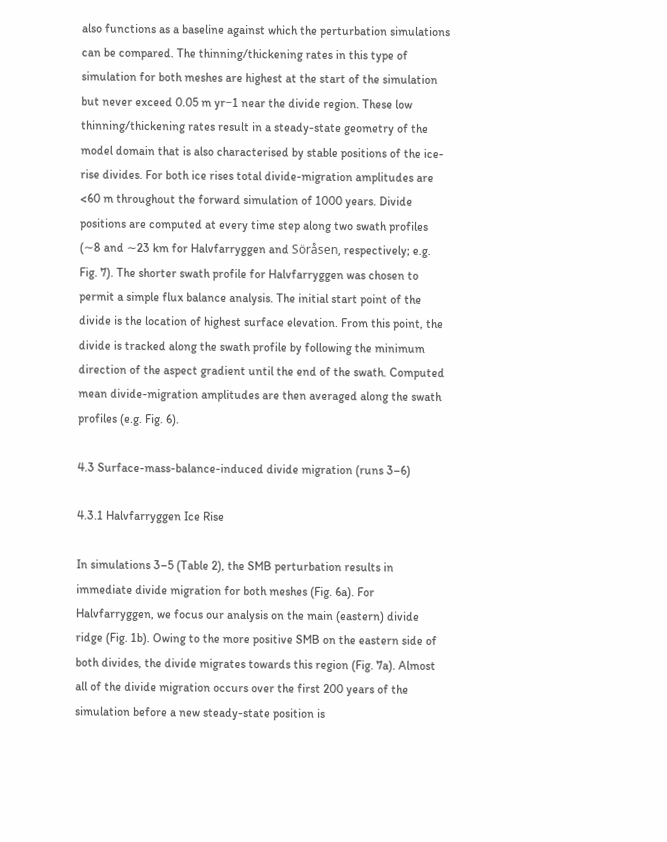also functions as a baseline against which the perturbation simulations can be compared. The thinning/thickening rates in this type of simulation for both meshes are highest at the start of the simulation but never exceed 0.05 m yr−1 near the divide region. These low thinning/thickening rates result in a steady-state geometry of the model domain that is also characterised by stable positions of the ice-rise divides. For both ice rises total divide-migration amplitudes are <60 m throughout the forward simulation of 1000 years. Divide positions are computed at every time step along two swath profiles (∼8 and ∼23 km for Halvfarryggen and Söråsen, respectively; e.g. Fig. 7). The shorter swath profile for Halvfarryggen was chosen to permit a simple flux balance analysis. The initial start point of the divide is the location of highest surface elevation. From this point, the divide is tracked along the swath profile by following the minimum direction of the aspect gradient until the end of the swath. Computed mean divide-migration amplitudes are then averaged along the swath profiles (e.g. Fig. 6).

4.3 Surface-mass-balance-induced divide migration (runs 3–6)

4.3.1 Halvfarryggen Ice Rise

In simulations 3–5 (Table 2), the SMB perturbation results in immediate divide migration for both meshes (Fig. 6a). For Halvfarryggen, we focus our analysis on the main (eastern) divide ridge (Fig. 1b). Owing to the more positive SMB on the eastern side of both divides, the divide migrates towards this region (Fig. 7a). Almost all of the divide migration occurs over the first 200 years of the simulation before a new steady-state position is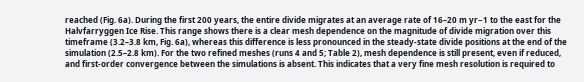reached (Fig. 6a). During the first 200 years, the entire divide migrates at an average rate of 16–20 m yr−1 to the east for the Halvfarryggen Ice Rise. This range shows there is a clear mesh dependence on the magnitude of divide migration over this timeframe (3.2–3.8 km, Fig. 6a), whereas this difference is less pronounced in the steady-state divide positions at the end of the simulation (2.5–2.8 km). For the two refined meshes (runs 4 and 5; Table 2), mesh dependence is still present, even if reduced, and first-order convergence between the simulations is absent. This indicates that a very fine mesh resolution is required to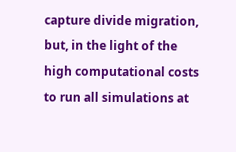capture divide migration, but, in the light of the high computational costs to run all simulations at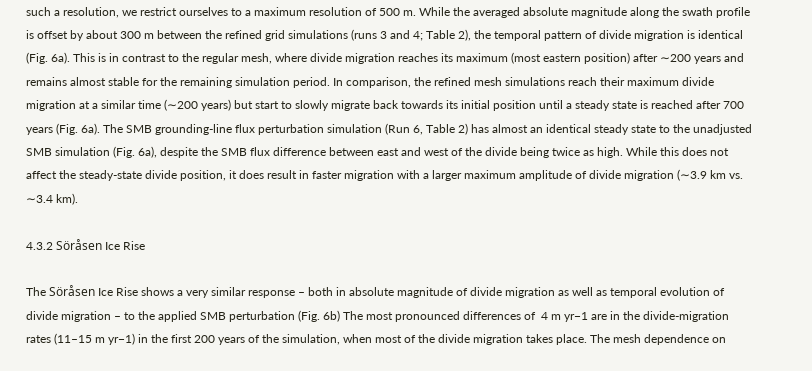such a resolution, we restrict ourselves to a maximum resolution of 500 m. While the averaged absolute magnitude along the swath profile is offset by about 300 m between the refined grid simulations (runs 3 and 4; Table 2), the temporal pattern of divide migration is identical (Fig. 6a). This is in contrast to the regular mesh, where divide migration reaches its maximum (most eastern position) after ∼200 years and remains almost stable for the remaining simulation period. In comparison, the refined mesh simulations reach their maximum divide migration at a similar time (∼200 years) but start to slowly migrate back towards its initial position until a steady state is reached after 700 years (Fig. 6a). The SMB grounding-line flux perturbation simulation (Run 6, Table 2) has almost an identical steady state to the unadjusted SMB simulation (Fig. 6a), despite the SMB flux difference between east and west of the divide being twice as high. While this does not affect the steady-state divide position, it does result in faster migration with a larger maximum amplitude of divide migration (∼3.9 km vs. ∼3.4 km).

4.3.2 Söråsen Ice Rise

The Söråsen Ice Rise shows a very similar response – both in absolute magnitude of divide migration as well as temporal evolution of divide migration – to the applied SMB perturbation (Fig. 6b) The most pronounced differences of  4 m yr−1 are in the divide-migration rates (11–15 m yr−1) in the first 200 years of the simulation, when most of the divide migration takes place. The mesh dependence on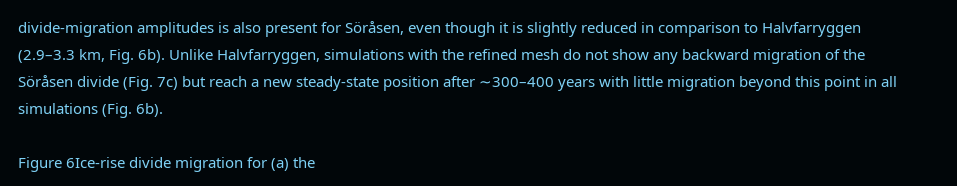divide-migration amplitudes is also present for Söråsen, even though it is slightly reduced in comparison to Halvfarryggen (2.9–3.3 km, Fig. 6b). Unlike Halvfarryggen, simulations with the refined mesh do not show any backward migration of the Söråsen divide (Fig. 7c) but reach a new steady-state position after ∼300–400 years with little migration beyond this point in all simulations (Fig. 6b).

Figure 6Ice-rise divide migration for (a) the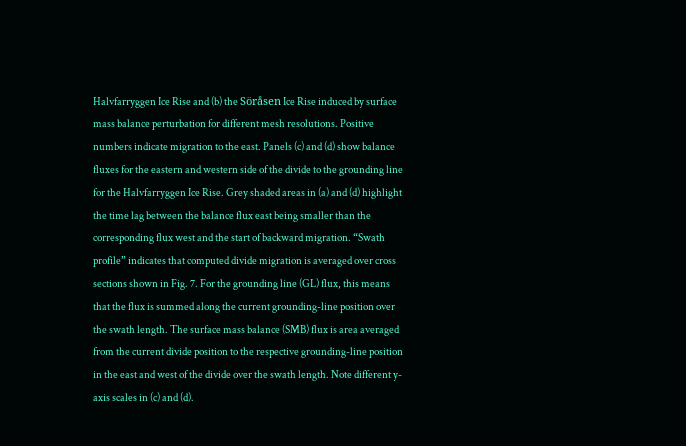Halvfarryggen Ice Rise and (b) the Söråsen Ice Rise induced by surface mass balance perturbation for different mesh resolutions. Positive numbers indicate migration to the east. Panels (c) and (d) show balance fluxes for the eastern and western side of the divide to the grounding line for the Halvfarryggen Ice Rise. Grey shaded areas in (a) and (d) highlight the time lag between the balance flux east being smaller than the corresponding flux west and the start of backward migration. “Swath profile” indicates that computed divide migration is averaged over cross sections shown in Fig. 7. For the grounding line (GL) flux, this means that the flux is summed along the current grounding-line position over the swath length. The surface mass balance (SMB) flux is area averaged from the current divide position to the respective grounding-line position in the east and west of the divide over the swath length. Note different y-axis scales in (c) and (d).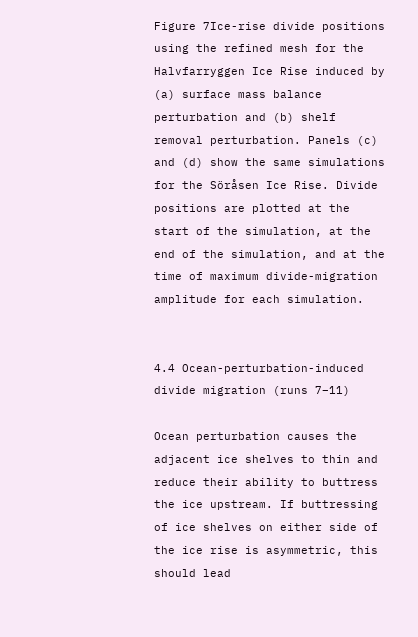Figure 7Ice-rise divide positions using the refined mesh for the Halvfarryggen Ice Rise induced by (a) surface mass balance perturbation and (b) shelf removal perturbation. Panels (c) and (d) show the same simulations for the Söråsen Ice Rise. Divide positions are plotted at the start of the simulation, at the end of the simulation, and at the time of maximum divide-migration amplitude for each simulation.


4.4 Ocean-perturbation-induced divide migration (runs 7–11)

Ocean perturbation causes the adjacent ice shelves to thin and reduce their ability to buttress the ice upstream. If buttressing of ice shelves on either side of the ice rise is asymmetric, this should lead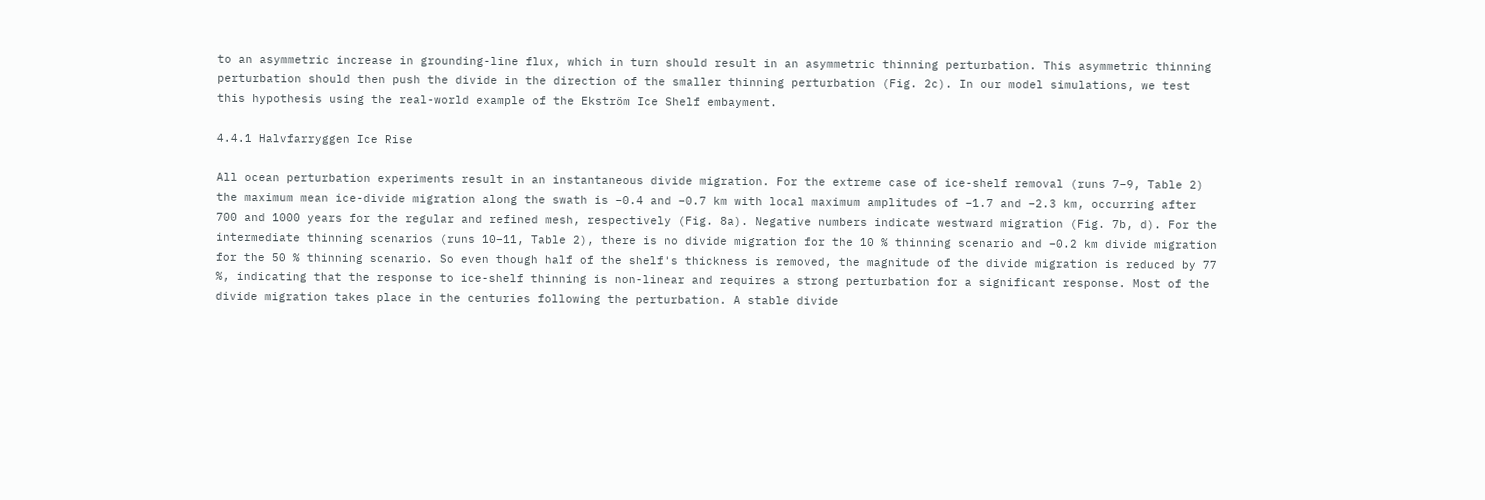to an asymmetric increase in grounding-line flux, which in turn should result in an asymmetric thinning perturbation. This asymmetric thinning perturbation should then push the divide in the direction of the smaller thinning perturbation (Fig. 2c). In our model simulations, we test this hypothesis using the real-world example of the Ekström Ice Shelf embayment.

4.4.1 Halvfarryggen Ice Rise

All ocean perturbation experiments result in an instantaneous divide migration. For the extreme case of ice-shelf removal (runs 7–9, Table 2) the maximum mean ice-divide migration along the swath is −0.4 and −0.7 km with local maximum amplitudes of −1.7 and −2.3 km, occurring after 700 and 1000 years for the regular and refined mesh, respectively (Fig. 8a). Negative numbers indicate westward migration (Fig. 7b, d). For the intermediate thinning scenarios (runs 10–11, Table 2), there is no divide migration for the 10 % thinning scenario and −0.2 km divide migration for the 50 % thinning scenario. So even though half of the shelf's thickness is removed, the magnitude of the divide migration is reduced by 77 %, indicating that the response to ice-shelf thinning is non-linear and requires a strong perturbation for a significant response. Most of the divide migration takes place in the centuries following the perturbation. A stable divide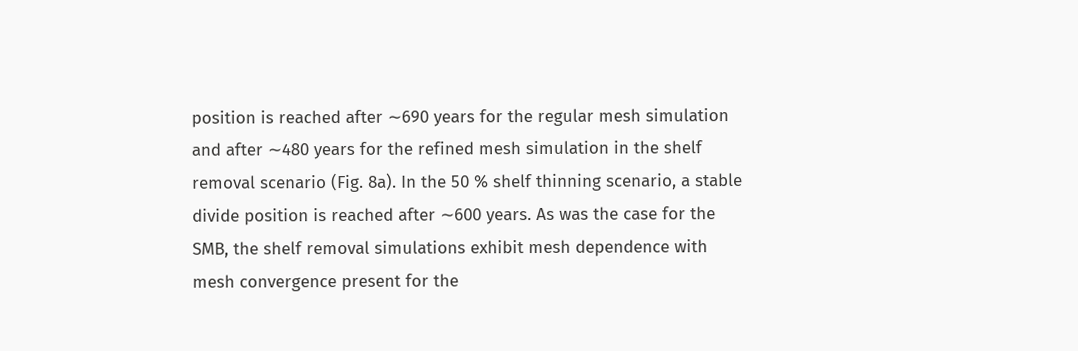position is reached after ∼690 years for the regular mesh simulation and after ∼480 years for the refined mesh simulation in the shelf removal scenario (Fig. 8a). In the 50 % shelf thinning scenario, a stable divide position is reached after ∼600 years. As was the case for the SMB, the shelf removal simulations exhibit mesh dependence with mesh convergence present for the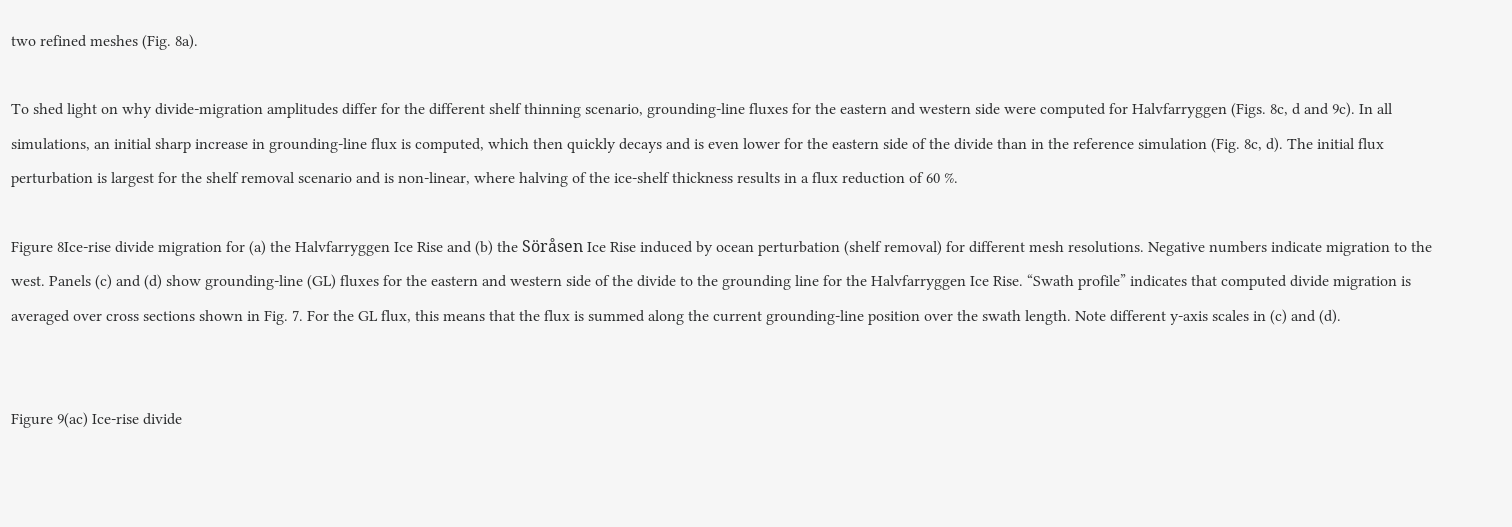two refined meshes (Fig. 8a).

To shed light on why divide-migration amplitudes differ for the different shelf thinning scenario, grounding-line fluxes for the eastern and western side were computed for Halvfarryggen (Figs. 8c, d and 9c). In all simulations, an initial sharp increase in grounding-line flux is computed, which then quickly decays and is even lower for the eastern side of the divide than in the reference simulation (Fig. 8c, d). The initial flux perturbation is largest for the shelf removal scenario and is non-linear, where halving of the ice-shelf thickness results in a flux reduction of 60 %.

Figure 8Ice-rise divide migration for (a) the Halvfarryggen Ice Rise and (b) the Söråsen Ice Rise induced by ocean perturbation (shelf removal) for different mesh resolutions. Negative numbers indicate migration to the west. Panels (c) and (d) show grounding-line (GL) fluxes for the eastern and western side of the divide to the grounding line for the Halvfarryggen Ice Rise. “Swath profile” indicates that computed divide migration is averaged over cross sections shown in Fig. 7. For the GL flux, this means that the flux is summed along the current grounding-line position over the swath length. Note different y-axis scales in (c) and (d).


Figure 9(ac) Ice-rise divide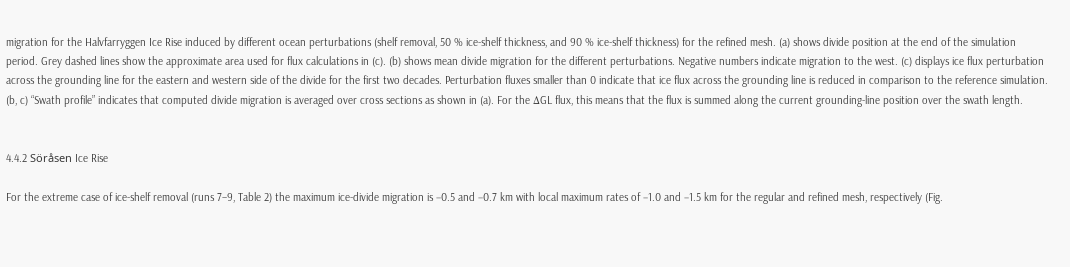migration for the Halvfarryggen Ice Rise induced by different ocean perturbations (shelf removal, 50 % ice-shelf thickness, and 90 % ice-shelf thickness) for the refined mesh. (a) shows divide position at the end of the simulation period. Grey dashed lines show the approximate area used for flux calculations in (c). (b) shows mean divide migration for the different perturbations. Negative numbers indicate migration to the west. (c) displays ice flux perturbation across the grounding line for the eastern and western side of the divide for the first two decades. Perturbation fluxes smaller than 0 indicate that ice flux across the grounding line is reduced in comparison to the reference simulation. (b, c) “Swath profile” indicates that computed divide migration is averaged over cross sections as shown in (a). For the ΔGL flux, this means that the flux is summed along the current grounding-line position over the swath length.


4.4.2 Söråsen Ice Rise

For the extreme case of ice-shelf removal (runs 7–9, Table 2) the maximum ice-divide migration is −0.5 and −0.7 km with local maximum rates of −1.0 and −1.5 km for the regular and refined mesh, respectively (Fig.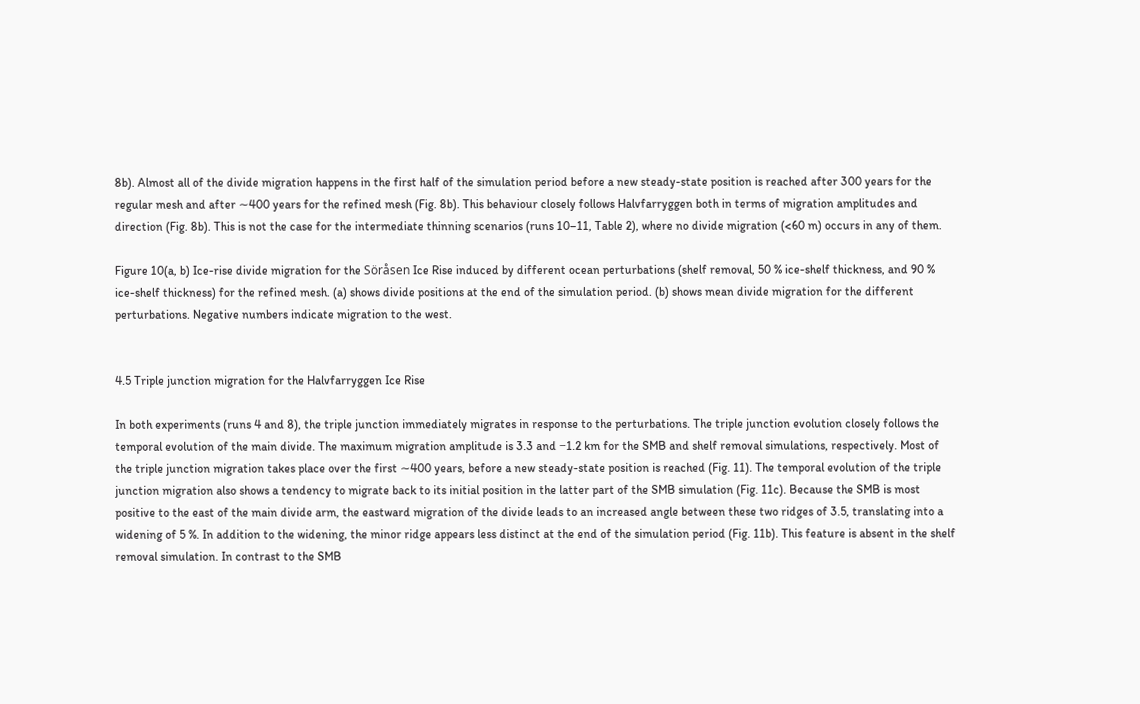8b). Almost all of the divide migration happens in the first half of the simulation period before a new steady-state position is reached after 300 years for the regular mesh and after ∼400 years for the refined mesh (Fig. 8b). This behaviour closely follows Halvfarryggen both in terms of migration amplitudes and direction (Fig. 8b). This is not the case for the intermediate thinning scenarios (runs 10–11, Table 2), where no divide migration (<60 m) occurs in any of them.

Figure 10(a, b) Ice-rise divide migration for the Söråsen Ice Rise induced by different ocean perturbations (shelf removal, 50 % ice-shelf thickness, and 90 % ice-shelf thickness) for the refined mesh. (a) shows divide positions at the end of the simulation period. (b) shows mean divide migration for the different perturbations. Negative numbers indicate migration to the west.


4.5 Triple junction migration for the Halvfarryggen Ice Rise

In both experiments (runs 4 and 8), the triple junction immediately migrates in response to the perturbations. The triple junction evolution closely follows the temporal evolution of the main divide. The maximum migration amplitude is 3.3 and −1.2 km for the SMB and shelf removal simulations, respectively. Most of the triple junction migration takes place over the first ∼400 years, before a new steady-state position is reached (Fig. 11). The temporal evolution of the triple junction migration also shows a tendency to migrate back to its initial position in the latter part of the SMB simulation (Fig. 11c). Because the SMB is most positive to the east of the main divide arm, the eastward migration of the divide leads to an increased angle between these two ridges of 3.5, translating into a widening of 5 %. In addition to the widening, the minor ridge appears less distinct at the end of the simulation period (Fig. 11b). This feature is absent in the shelf removal simulation. In contrast to the SMB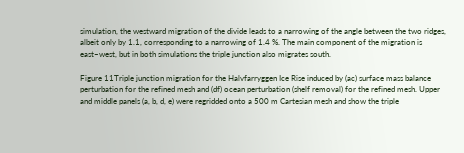simulation, the westward migration of the divide leads to a narrowing of the angle between the two ridges, albeit only by 1.1, corresponding to a narrowing of 1.4 %. The main component of the migration is east–west, but in both simulations the triple junction also migrates south.

Figure 11Triple junction migration for the Halvfarryggen Ice Rise induced by (ac) surface mass balance perturbation for the refined mesh and (df) ocean perturbation (shelf removal) for the refined mesh. Upper and middle panels (a, b, d, e) were regridded onto a 500 m Cartesian mesh and show the triple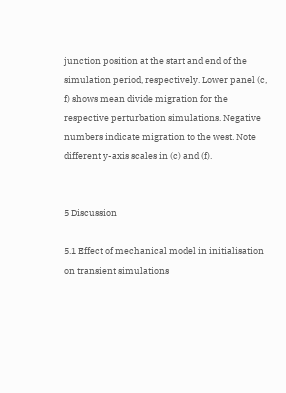junction position at the start and end of the simulation period, respectively. Lower panel (c, f) shows mean divide migration for the respective perturbation simulations. Negative numbers indicate migration to the west. Note different y-axis scales in (c) and (f).


5 Discussion

5.1 Effect of mechanical model in initialisation on transient simulations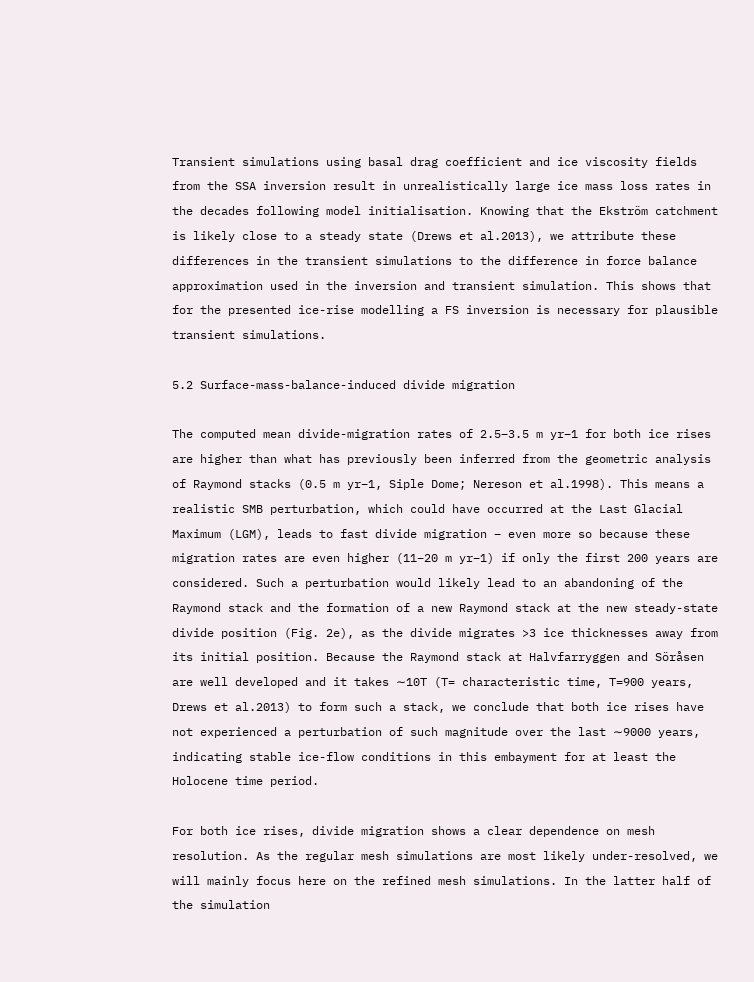Transient simulations using basal drag coefficient and ice viscosity fields from the SSA inversion result in unrealistically large ice mass loss rates in the decades following model initialisation. Knowing that the Ekström catchment is likely close to a steady state (Drews et al.2013), we attribute these differences in the transient simulations to the difference in force balance approximation used in the inversion and transient simulation. This shows that for the presented ice-rise modelling a FS inversion is necessary for plausible transient simulations.

5.2 Surface-mass-balance-induced divide migration

The computed mean divide-migration rates of 2.5–3.5 m yr−1 for both ice rises are higher than what has previously been inferred from the geometric analysis of Raymond stacks (0.5 m yr−1, Siple Dome; Nereson et al.1998). This means a realistic SMB perturbation, which could have occurred at the Last Glacial Maximum (LGM), leads to fast divide migration – even more so because these migration rates are even higher (11–20 m yr−1) if only the first 200 years are considered. Such a perturbation would likely lead to an abandoning of the Raymond stack and the formation of a new Raymond stack at the new steady-state divide position (Fig. 2e), as the divide migrates >3 ice thicknesses away from its initial position. Because the Raymond stack at Halvfarryggen and Söråsen are well developed and it takes ∼10T (T= characteristic time, T=900 years, Drews et al.2013) to form such a stack, we conclude that both ice rises have not experienced a perturbation of such magnitude over the last ∼9000 years, indicating stable ice-flow conditions in this embayment for at least the Holocene time period.

For both ice rises, divide migration shows a clear dependence on mesh resolution. As the regular mesh simulations are most likely under-resolved, we will mainly focus here on the refined mesh simulations. In the latter half of the simulation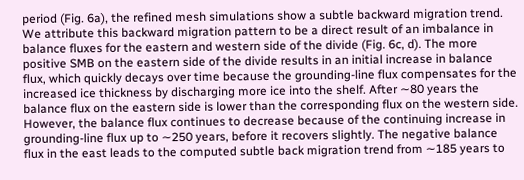period (Fig. 6a), the refined mesh simulations show a subtle backward migration trend. We attribute this backward migration pattern to be a direct result of an imbalance in balance fluxes for the eastern and western side of the divide (Fig. 6c, d). The more positive SMB on the eastern side of the divide results in an initial increase in balance flux, which quickly decays over time because the grounding-line flux compensates for the increased ice thickness by discharging more ice into the shelf. After ∼80 years the balance flux on the eastern side is lower than the corresponding flux on the western side. However, the balance flux continues to decrease because of the continuing increase in grounding-line flux up to ∼250 years, before it recovers slightly. The negative balance flux in the east leads to the computed subtle back migration trend from ∼185 years to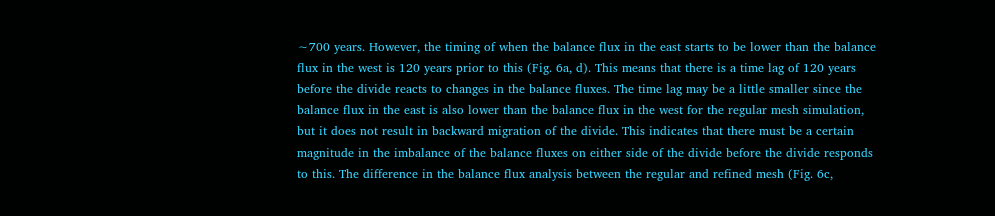∼700 years. However, the timing of when the balance flux in the east starts to be lower than the balance flux in the west is 120 years prior to this (Fig. 6a, d). This means that there is a time lag of 120 years before the divide reacts to changes in the balance fluxes. The time lag may be a little smaller since the balance flux in the east is also lower than the balance flux in the west for the regular mesh simulation, but it does not result in backward migration of the divide. This indicates that there must be a certain magnitude in the imbalance of the balance fluxes on either side of the divide before the divide responds to this. The difference in the balance flux analysis between the regular and refined mesh (Fig. 6c,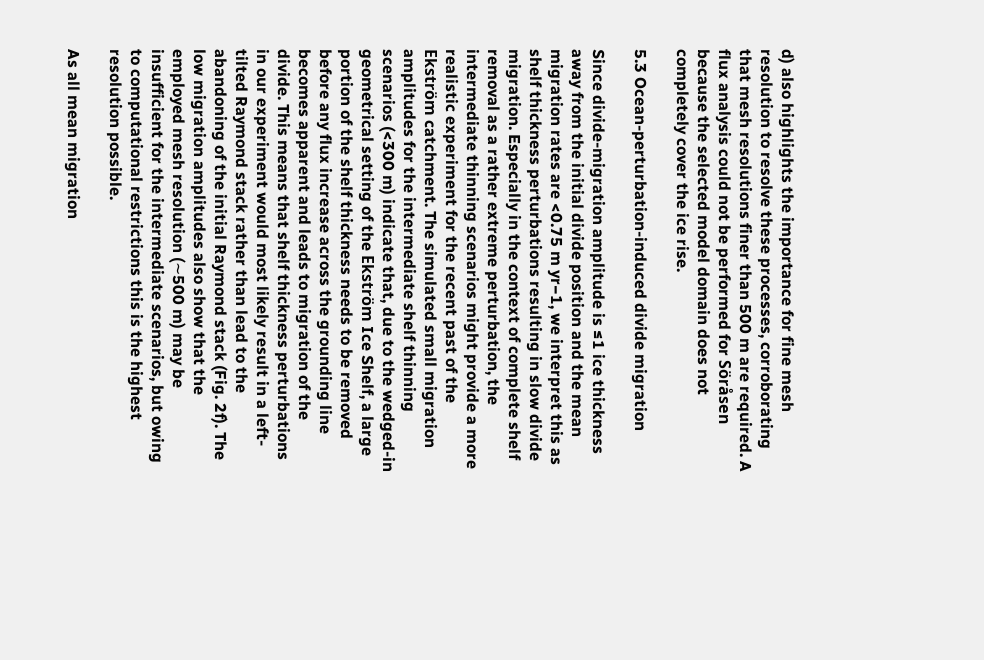d) also highlights the importance for fine mesh resolution to resolve these processes, corroborating that mesh resolutions finer than 500 m are required. A flux analysis could not be performed for Söråsen because the selected model domain does not completely cover the ice rise.

5.3 Ocean-perturbation-induced divide migration

Since divide-migration amplitude is ≤1 ice thickness away from the initial divide position and the mean migration rates are <0.75 m yr−1, we interpret this as shelf thickness perturbations resulting in slow divide migration. Especially in the context of complete shelf removal as a rather extreme perturbation, the intermediate thinning scenarios might provide a more realistic experiment for the recent past of the Ekström catchment. The simulated small migration amplitudes for the intermediate shelf thinning scenarios (<300 m) indicate that, due to the wedged-in geometrical setting of the Ekström Ice Shelf, a large portion of the shelf thickness needs to be removed before any flux increase across the grounding line becomes apparent and leads to migration of the divide. This means that shelf thickness perturbations in our experiment would most likely result in a left-tilted Raymond stack rather than lead to the abandoning of the initial Raymond stack (Fig. 2f). The low migration amplitudes also show that the employed mesh resolution (∼500 m) may be insufficient for the intermediate scenarios, but owing to computational restrictions this is the highest resolution possible.

As all mean migration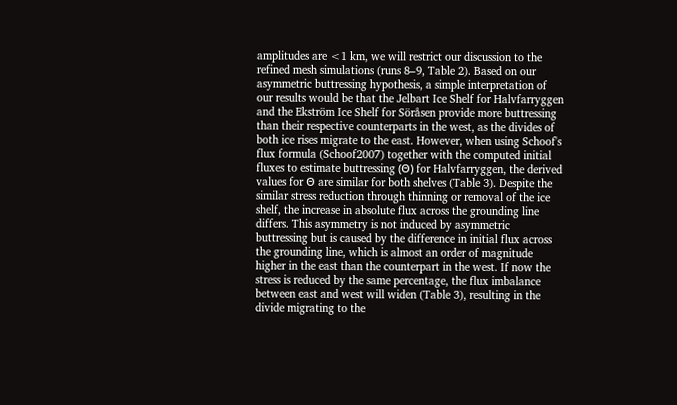amplitudes are <1 km, we will restrict our discussion to the refined mesh simulations (runs 8–9, Table 2). Based on our asymmetric buttressing hypothesis, a simple interpretation of our results would be that the Jelbart Ice Shelf for Halvfarryggen and the Ekström Ice Shelf for Söråsen provide more buttressing than their respective counterparts in the west, as the divides of both ice rises migrate to the east. However, when using Schoof's flux formula (Schoof2007) together with the computed initial fluxes to estimate buttressing (Θ) for Halvfarryggen, the derived values for Θ are similar for both shelves (Table 3). Despite the similar stress reduction through thinning or removal of the ice shelf, the increase in absolute flux across the grounding line differs. This asymmetry is not induced by asymmetric buttressing but is caused by the difference in initial flux across the grounding line, which is almost an order of magnitude higher in the east than the counterpart in the west. If now the stress is reduced by the same percentage, the flux imbalance between east and west will widen (Table 3), resulting in the divide migrating to the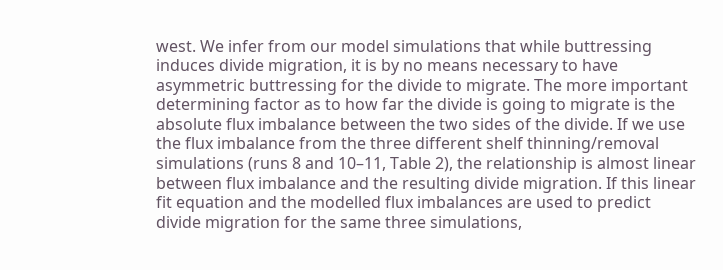west. We infer from our model simulations that while buttressing induces divide migration, it is by no means necessary to have asymmetric buttressing for the divide to migrate. The more important determining factor as to how far the divide is going to migrate is the absolute flux imbalance between the two sides of the divide. If we use the flux imbalance from the three different shelf thinning/removal simulations (runs 8 and 10–11, Table 2), the relationship is almost linear between flux imbalance and the resulting divide migration. If this linear fit equation and the modelled flux imbalances are used to predict divide migration for the same three simulations,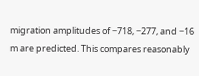migration amplitudes of −718, −277, and −16 m are predicted. This compares reasonably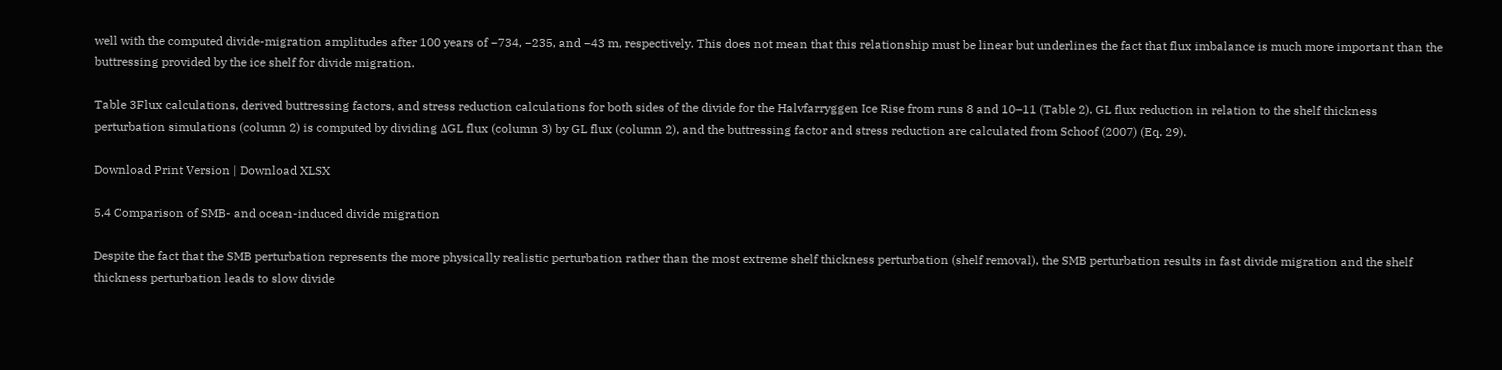well with the computed divide-migration amplitudes after 100 years of −734, −235, and −43 m, respectively. This does not mean that this relationship must be linear but underlines the fact that flux imbalance is much more important than the buttressing provided by the ice shelf for divide migration.

Table 3Flux calculations, derived buttressing factors, and stress reduction calculations for both sides of the divide for the Halvfarryggen Ice Rise from runs 8 and 10–11 (Table 2). GL flux reduction in relation to the shelf thickness perturbation simulations (column 2) is computed by dividing ΔGL flux (column 3) by GL flux (column 2), and the buttressing factor and stress reduction are calculated from Schoof (2007) (Eq. 29).

Download Print Version | Download XLSX

5.4 Comparison of SMB- and ocean-induced divide migration

Despite the fact that the SMB perturbation represents the more physically realistic perturbation rather than the most extreme shelf thickness perturbation (shelf removal), the SMB perturbation results in fast divide migration and the shelf thickness perturbation leads to slow divide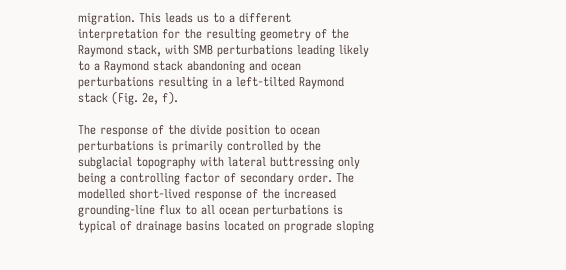migration. This leads us to a different interpretation for the resulting geometry of the Raymond stack, with SMB perturbations leading likely to a Raymond stack abandoning and ocean perturbations resulting in a left-tilted Raymond stack (Fig. 2e, f).

The response of the divide position to ocean perturbations is primarily controlled by the subglacial topography with lateral buttressing only being a controlling factor of secondary order. The modelled short-lived response of the increased grounding-line flux to all ocean perturbations is typical of drainage basins located on prograde sloping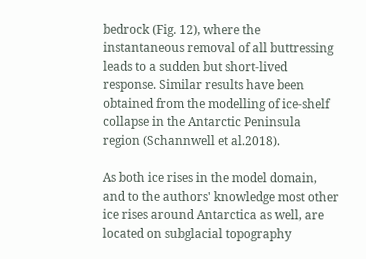bedrock (Fig. 12), where the instantaneous removal of all buttressing leads to a sudden but short-lived response. Similar results have been obtained from the modelling of ice-shelf collapse in the Antarctic Peninsula region (Schannwell et al.2018).

As both ice rises in the model domain, and to the authors' knowledge most other ice rises around Antarctica as well, are located on subglacial topography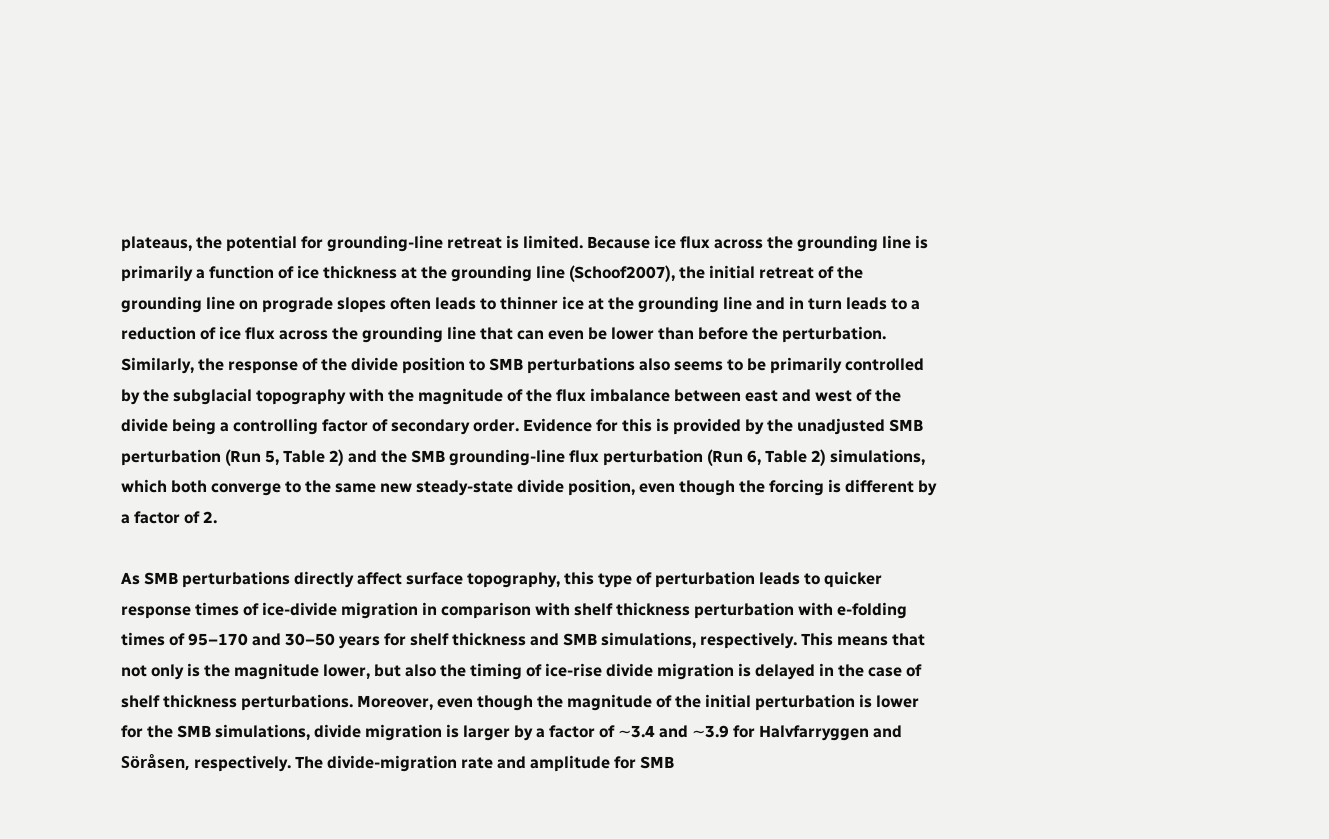plateaus, the potential for grounding-line retreat is limited. Because ice flux across the grounding line is primarily a function of ice thickness at the grounding line (Schoof2007), the initial retreat of the grounding line on prograde slopes often leads to thinner ice at the grounding line and in turn leads to a reduction of ice flux across the grounding line that can even be lower than before the perturbation. Similarly, the response of the divide position to SMB perturbations also seems to be primarily controlled by the subglacial topography with the magnitude of the flux imbalance between east and west of the divide being a controlling factor of secondary order. Evidence for this is provided by the unadjusted SMB perturbation (Run 5, Table 2) and the SMB grounding-line flux perturbation (Run 6, Table 2) simulations, which both converge to the same new steady-state divide position, even though the forcing is different by a factor of 2.

As SMB perturbations directly affect surface topography, this type of perturbation leads to quicker response times of ice-divide migration in comparison with shelf thickness perturbation with e-folding times of 95–170 and 30–50 years for shelf thickness and SMB simulations, respectively. This means that not only is the magnitude lower, but also the timing of ice-rise divide migration is delayed in the case of shelf thickness perturbations. Moreover, even though the magnitude of the initial perturbation is lower for the SMB simulations, divide migration is larger by a factor of ∼3.4 and ∼3.9 for Halvfarryggen and Söråsen, respectively. The divide-migration rate and amplitude for SMB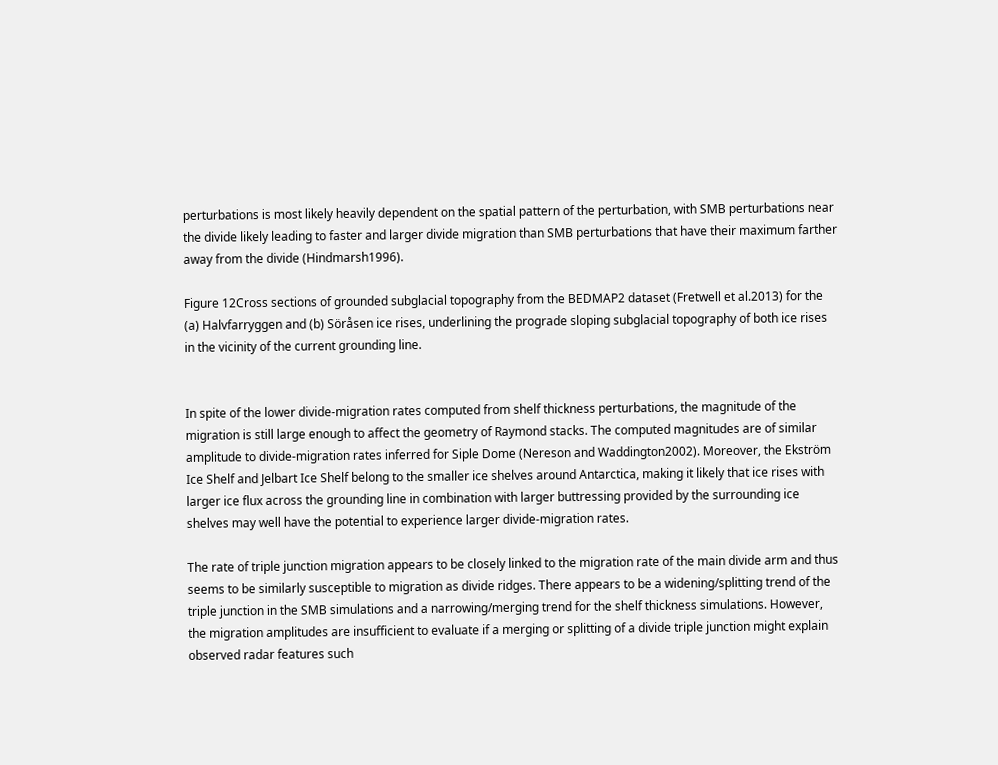perturbations is most likely heavily dependent on the spatial pattern of the perturbation, with SMB perturbations near the divide likely leading to faster and larger divide migration than SMB perturbations that have their maximum farther away from the divide (Hindmarsh1996).

Figure 12Cross sections of grounded subglacial topography from the BEDMAP2 dataset (Fretwell et al.2013) for the (a) Halvfarryggen and (b) Söråsen ice rises, underlining the prograde sloping subglacial topography of both ice rises in the vicinity of the current grounding line.


In spite of the lower divide-migration rates computed from shelf thickness perturbations, the magnitude of the migration is still large enough to affect the geometry of Raymond stacks. The computed magnitudes are of similar amplitude to divide-migration rates inferred for Siple Dome (Nereson and Waddington2002). Moreover, the Ekström Ice Shelf and Jelbart Ice Shelf belong to the smaller ice shelves around Antarctica, making it likely that ice rises with larger ice flux across the grounding line in combination with larger buttressing provided by the surrounding ice shelves may well have the potential to experience larger divide-migration rates.

The rate of triple junction migration appears to be closely linked to the migration rate of the main divide arm and thus seems to be similarly susceptible to migration as divide ridges. There appears to be a widening/splitting trend of the triple junction in the SMB simulations and a narrowing/merging trend for the shelf thickness simulations. However, the migration amplitudes are insufficient to evaluate if a merging or splitting of a divide triple junction might explain observed radar features such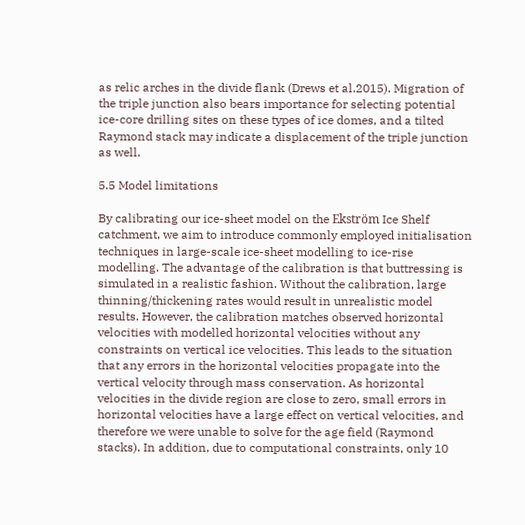as relic arches in the divide flank (Drews et al.2015). Migration of the triple junction also bears importance for selecting potential ice-core drilling sites on these types of ice domes, and a tilted Raymond stack may indicate a displacement of the triple junction as well.

5.5 Model limitations

By calibrating our ice-sheet model on the Ekström Ice Shelf catchment, we aim to introduce commonly employed initialisation techniques in large-scale ice-sheet modelling to ice-rise modelling. The advantage of the calibration is that buttressing is simulated in a realistic fashion. Without the calibration, large thinning/thickening rates would result in unrealistic model results. However, the calibration matches observed horizontal velocities with modelled horizontal velocities without any constraints on vertical ice velocities. This leads to the situation that any errors in the horizontal velocities propagate into the vertical velocity through mass conservation. As horizontal velocities in the divide region are close to zero, small errors in horizontal velocities have a large effect on vertical velocities, and therefore we were unable to solve for the age field (Raymond stacks). In addition, due to computational constraints, only 10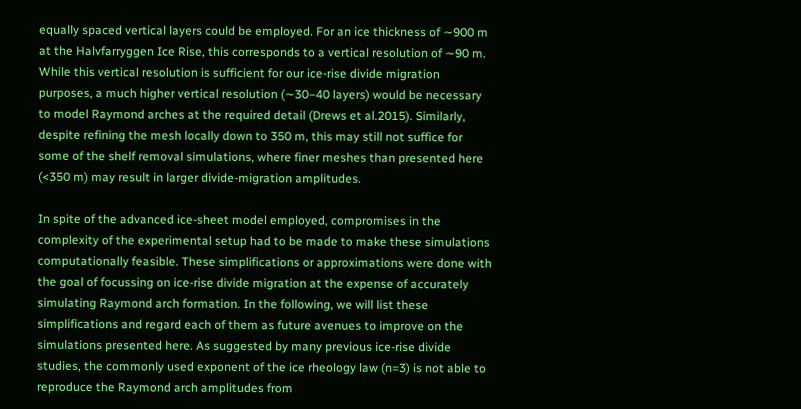equally spaced vertical layers could be employed. For an ice thickness of ∼900 m at the Halvfarryggen Ice Rise, this corresponds to a vertical resolution of ∼90 m. While this vertical resolution is sufficient for our ice-rise divide migration purposes, a much higher vertical resolution (∼30–40 layers) would be necessary to model Raymond arches at the required detail (Drews et al.2015). Similarly, despite refining the mesh locally down to 350 m, this may still not suffice for some of the shelf removal simulations, where finer meshes than presented here (<350 m) may result in larger divide-migration amplitudes.

In spite of the advanced ice-sheet model employed, compromises in the complexity of the experimental setup had to be made to make these simulations computationally feasible. These simplifications or approximations were done with the goal of focussing on ice-rise divide migration at the expense of accurately simulating Raymond arch formation. In the following, we will list these simplifications and regard each of them as future avenues to improve on the simulations presented here. As suggested by many previous ice-rise divide studies, the commonly used exponent of the ice rheology law (n=3) is not able to reproduce the Raymond arch amplitudes from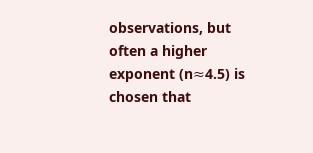observations, but often a higher exponent (n≈4.5) is chosen that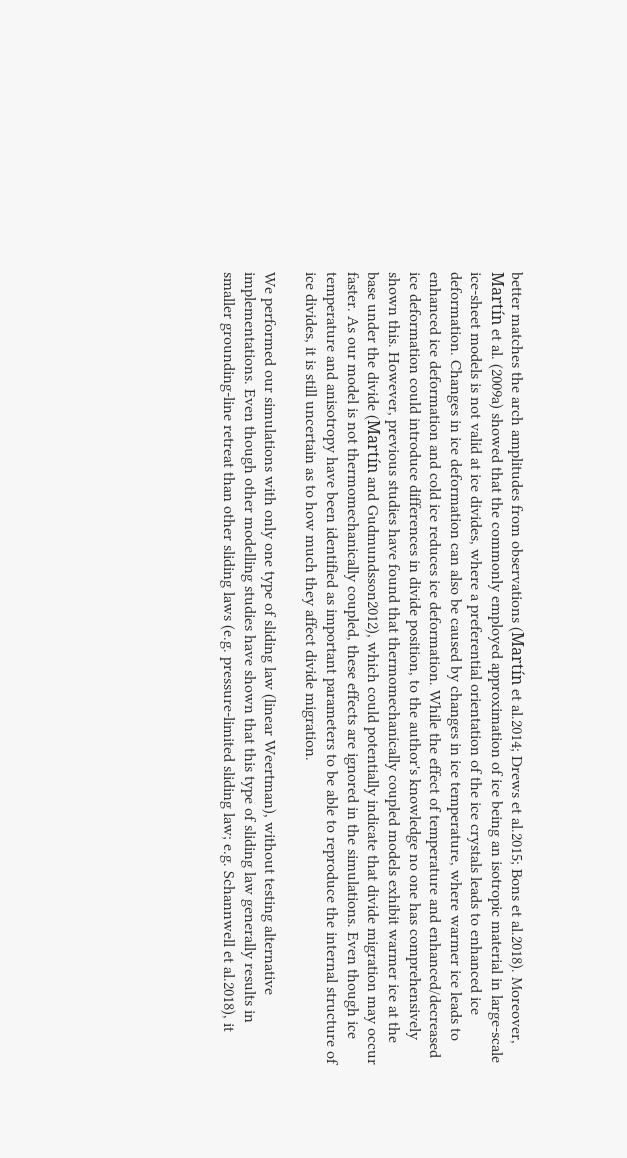better matches the arch amplitudes from observations (Martín et al.2014; Drews et al.2015; Bons et al.2018). Moreover, Martín et al. (2009a) showed that the commonly employed approximation of ice being an isotropic material in large-scale ice-sheet models is not valid at ice divides, where a preferential orientation of the ice crystals leads to enhanced ice deformation. Changes in ice deformation can also be caused by changes in ice temperature, where warmer ice leads to enhanced ice deformation and cold ice reduces ice deformation. While the effect of temperature and enhanced/decreased ice deformation could introduce differences in divide position, to the author's knowledge no one has comprehensively shown this. However, previous studies have found that thermomechanically coupled models exhibit warmer ice at the base under the divide (Martín and Gudmundsson2012), which could potentially indicate that divide migration may occur faster. As our model is not thermomechanically coupled, these effects are ignored in the simulations. Even though ice temperature and anisotropy have been identified as important parameters to be able to reproduce the internal structure of ice divides, it is still uncertain as to how much they affect divide migration.

We performed our simulations with only one type of sliding law (linear Weertman), without testing alternative implementations. Even though other modelling studies have shown that this type of sliding law generally results in smaller grounding-line retreat than other sliding laws (e.g. pressure-limited sliding law; e.g. Schannwell et al.2018), it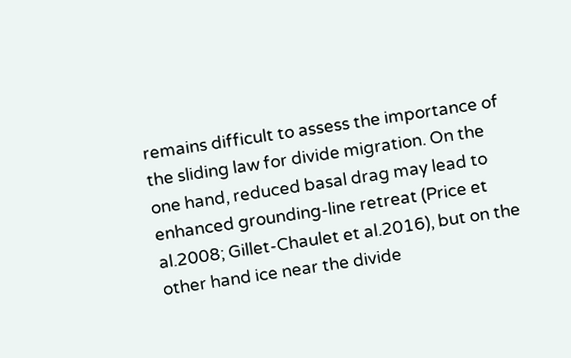remains difficult to assess the importance of the sliding law for divide migration. On the one hand, reduced basal drag may lead to enhanced grounding-line retreat (Price et al.2008; Gillet-Chaulet et al.2016), but on the other hand ice near the divide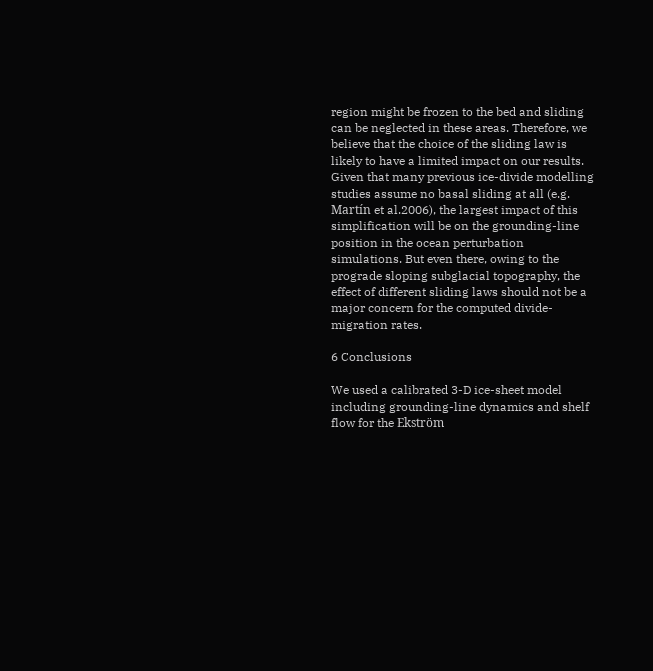region might be frozen to the bed and sliding can be neglected in these areas. Therefore, we believe that the choice of the sliding law is likely to have a limited impact on our results. Given that many previous ice-divide modelling studies assume no basal sliding at all (e.g. Martín et al.2006), the largest impact of this simplification will be on the grounding-line position in the ocean perturbation simulations. But even there, owing to the prograde sloping subglacial topography, the effect of different sliding laws should not be a major concern for the computed divide-migration rates.

6 Conclusions

We used a calibrated 3-D ice-sheet model including grounding-line dynamics and shelf flow for the Ekström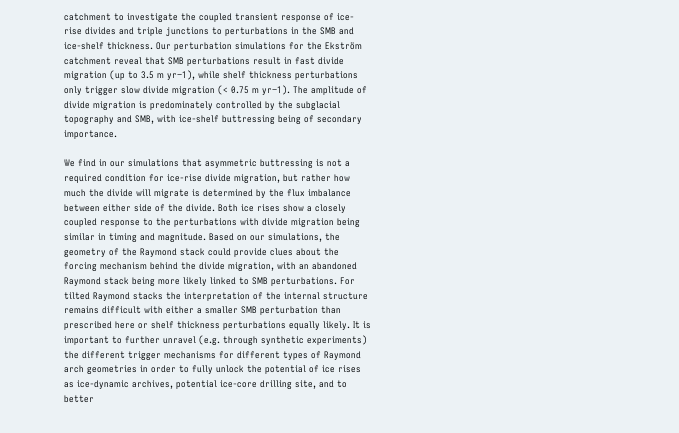catchment to investigate the coupled transient response of ice-rise divides and triple junctions to perturbations in the SMB and ice-shelf thickness. Our perturbation simulations for the Ekström catchment reveal that SMB perturbations result in fast divide migration (up to 3.5 m yr−1), while shelf thickness perturbations only trigger slow divide migration (< 0.75 m yr−1). The amplitude of divide migration is predominately controlled by the subglacial topography and SMB, with ice-shelf buttressing being of secondary importance.

We find in our simulations that asymmetric buttressing is not a required condition for ice-rise divide migration, but rather how much the divide will migrate is determined by the flux imbalance between either side of the divide. Both ice rises show a closely coupled response to the perturbations with divide migration being similar in timing and magnitude. Based on our simulations, the geometry of the Raymond stack could provide clues about the forcing mechanism behind the divide migration, with an abandoned Raymond stack being more likely linked to SMB perturbations. For tilted Raymond stacks the interpretation of the internal structure remains difficult with either a smaller SMB perturbation than prescribed here or shelf thickness perturbations equally likely. It is important to further unravel (e.g. through synthetic experiments) the different trigger mechanisms for different types of Raymond arch geometries in order to fully unlock the potential of ice rises as ice-dynamic archives, potential ice-core drilling site, and to better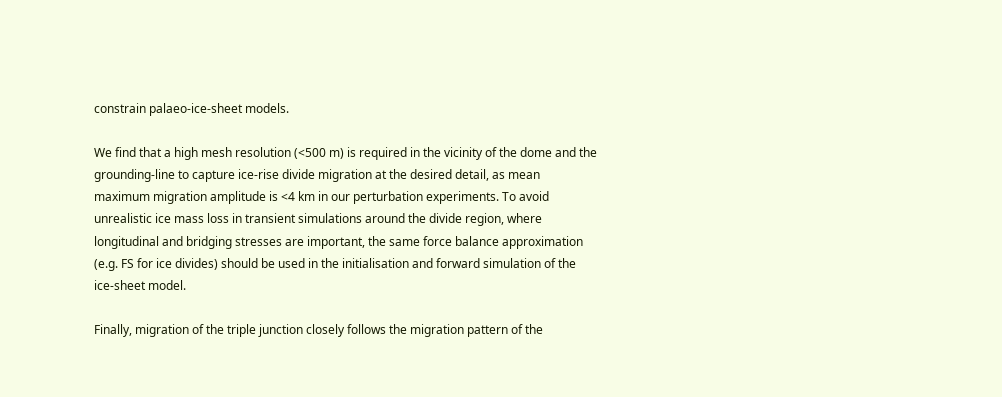constrain palaeo-ice-sheet models.

We find that a high mesh resolution (<500 m) is required in the vicinity of the dome and the grounding-line to capture ice-rise divide migration at the desired detail, as mean maximum migration amplitude is <4 km in our perturbation experiments. To avoid unrealistic ice mass loss in transient simulations around the divide region, where longitudinal and bridging stresses are important, the same force balance approximation (e.g. FS for ice divides) should be used in the initialisation and forward simulation of the ice-sheet model.

Finally, migration of the triple junction closely follows the migration pattern of the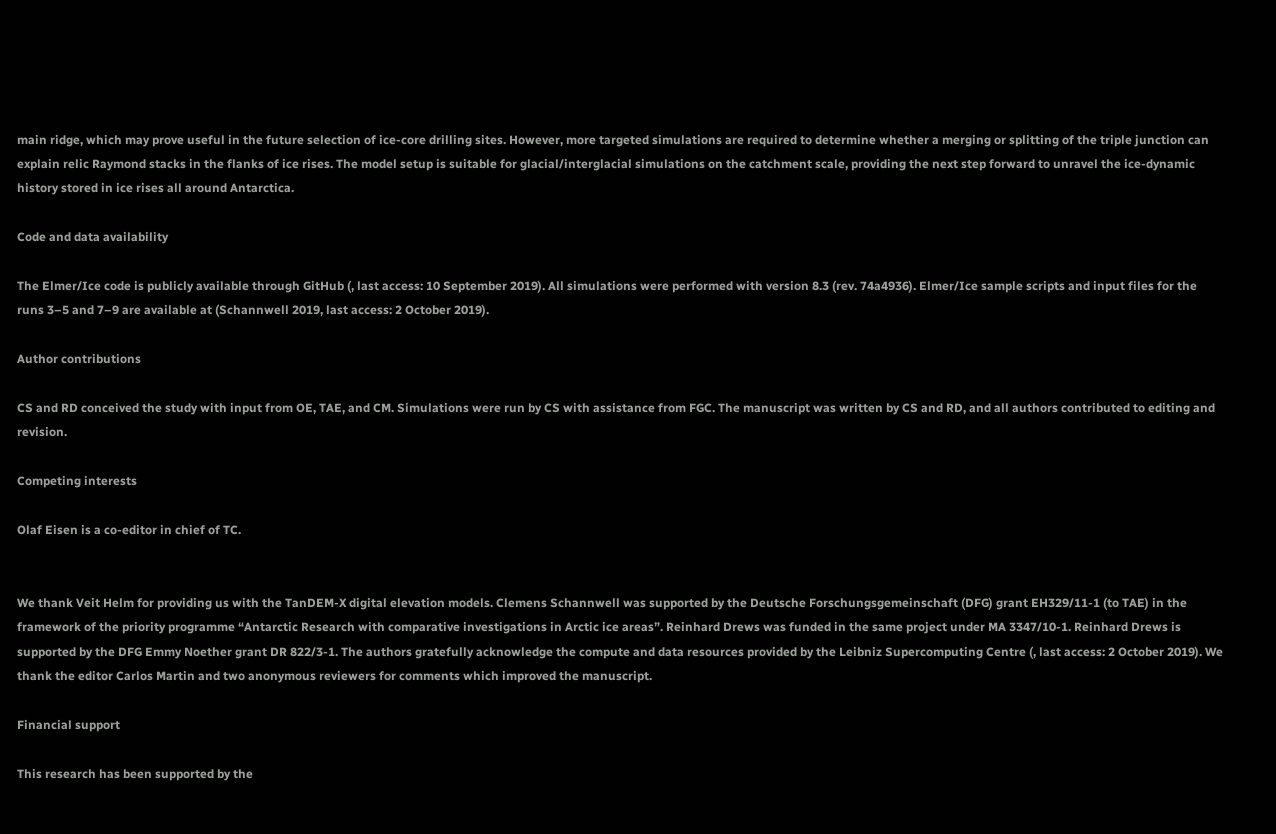main ridge, which may prove useful in the future selection of ice-core drilling sites. However, more targeted simulations are required to determine whether a merging or splitting of the triple junction can explain relic Raymond stacks in the flanks of ice rises. The model setup is suitable for glacial/interglacial simulations on the catchment scale, providing the next step forward to unravel the ice-dynamic history stored in ice rises all around Antarctica.

Code and data availability

The Elmer/Ice code is publicly available through GitHub (, last access: 10 September 2019). All simulations were performed with version 8.3 (rev. 74a4936). Elmer/Ice sample scripts and input files for the runs 3–5 and 7–9 are available at (Schannwell 2019, last access: 2 October 2019).

Author contributions

CS and RD conceived the study with input from OE, TAE, and CM. Simulations were run by CS with assistance from FGC. The manuscript was written by CS and RD, and all authors contributed to editing and revision.

Competing interests

Olaf Eisen is a co-editor in chief of TC.


We thank Veit Helm for providing us with the TanDEM-X digital elevation models. Clemens Schannwell was supported by the Deutsche Forschungsgemeinschaft (DFG) grant EH329/11-1 (to TAE) in the framework of the priority programme “Antarctic Research with comparative investigations in Arctic ice areas”. Reinhard Drews was funded in the same project under MA 3347/10-1. Reinhard Drews is supported by the DFG Emmy Noether grant DR 822/3-1. The authors gratefully acknowledge the compute and data resources provided by the Leibniz Supercomputing Centre (, last access: 2 October 2019). We thank the editor Carlos Martin and two anonymous reviewers for comments which improved the manuscript.

Financial support

This research has been supported by the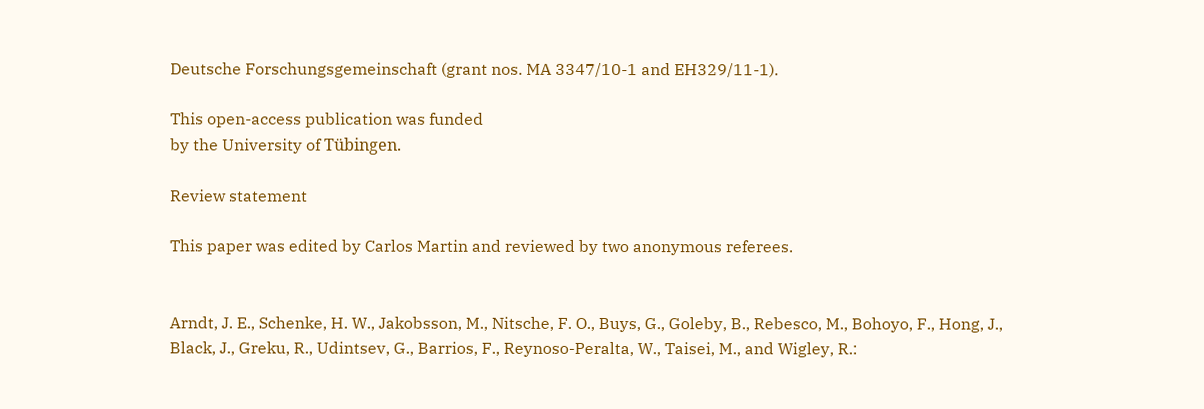Deutsche Forschungsgemeinschaft (grant nos. MA 3347/10-1 and EH329/11-1).

This open-access publication was funded
by the University of Tübingen.

Review statement

This paper was edited by Carlos Martin and reviewed by two anonymous referees.


Arndt, J. E., Schenke, H. W., Jakobsson, M., Nitsche, F. O., Buys, G., Goleby, B., Rebesco, M., Bohoyo, F., Hong, J., Black, J., Greku, R., Udintsev, G., Barrios, F., Reynoso-Peralta, W., Taisei, M., and Wigley, R.: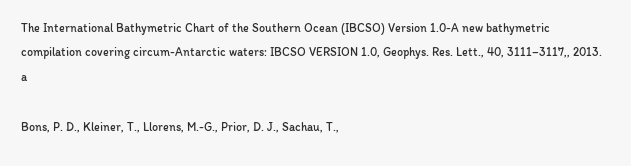The International Bathymetric Chart of the Southern Ocean (IBCSO) Version 1.0-A new bathymetric compilation covering circum-Antarctic waters: IBCSO VERSION 1.0, Geophys. Res. Lett., 40, 3111–3117,, 2013. a

Bons, P. D., Kleiner, T., Llorens, M.-G., Prior, D. J., Sachau, T.,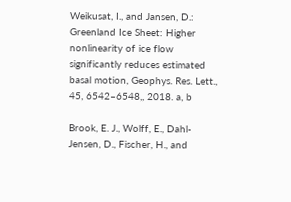Weikusat, I., and Jansen, D.: Greenland Ice Sheet: Higher nonlinearity of ice flow significantly reduces estimated basal motion, Geophys. Res. Lett., 45, 6542–6548,, 2018. a, b

Brook, E. J., Wolff, E., Dahl-Jensen, D., Fischer, H., and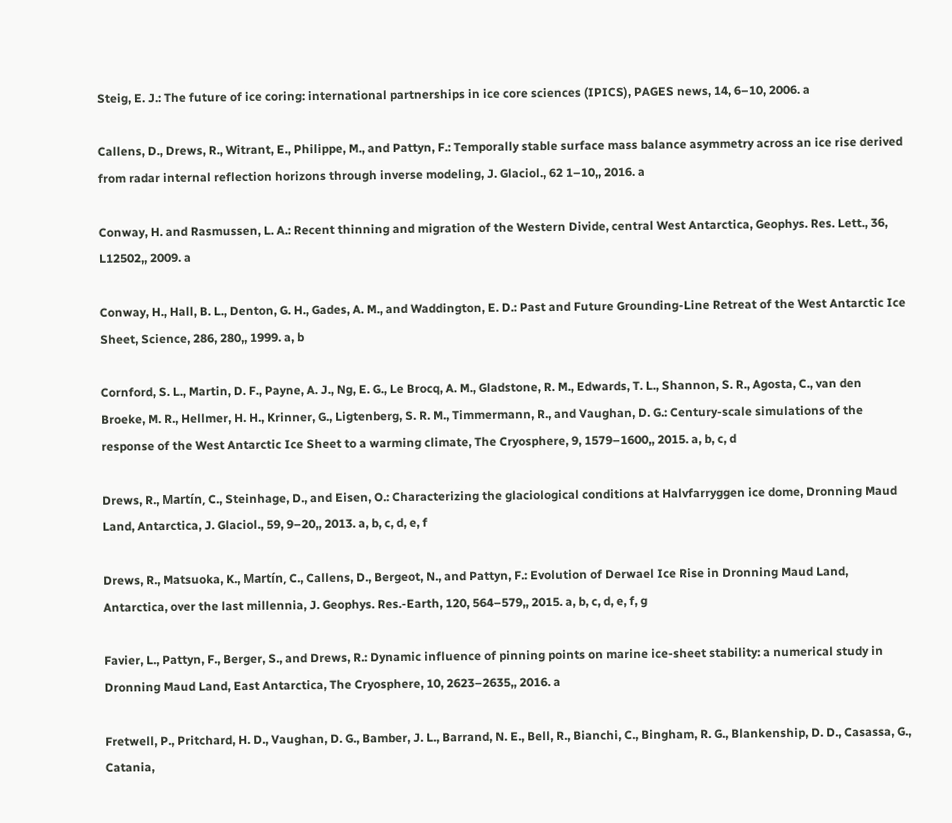Steig, E. J.: The future of ice coring: international partnerships in ice core sciences (IPICS), PAGES news, 14, 6–10, 2006. a

Callens, D., Drews, R., Witrant, E., Philippe, M., and Pattyn, F.: Temporally stable surface mass balance asymmetry across an ice rise derived from radar internal reflection horizons through inverse modeling, J. Glaciol., 62 1–10,, 2016. a

Conway, H. and Rasmussen, L. A.: Recent thinning and migration of the Western Divide, central West Antarctica, Geophys. Res. Lett., 36, L12502,, 2009. a

Conway, H., Hall, B. L., Denton, G. H., Gades, A. M., and Waddington, E. D.: Past and Future Grounding-Line Retreat of the West Antarctic Ice Sheet, Science, 286, 280,, 1999. a, b

Cornford, S. L., Martin, D. F., Payne, A. J., Ng, E. G., Le Brocq, A. M., Gladstone, R. M., Edwards, T. L., Shannon, S. R., Agosta, C., van den Broeke, M. R., Hellmer, H. H., Krinner, G., Ligtenberg, S. R. M., Timmermann, R., and Vaughan, D. G.: Century-scale simulations of the response of the West Antarctic Ice Sheet to a warming climate, The Cryosphere, 9, 1579–1600,, 2015. a, b, c, d

Drews, R., Martín, C., Steinhage, D., and Eisen, O.: Characterizing the glaciological conditions at Halvfarryggen ice dome, Dronning Maud Land, Antarctica, J. Glaciol., 59, 9–20,, 2013. a, b, c, d, e, f

Drews, R., Matsuoka, K., Martín, C., Callens, D., Bergeot, N., and Pattyn, F.: Evolution of Derwael Ice Rise in Dronning Maud Land, Antarctica, over the last millennia, J. Geophys. Res.-Earth, 120, 564–579,, 2015. a, b, c, d, e, f, g

Favier, L., Pattyn, F., Berger, S., and Drews, R.: Dynamic influence of pinning points on marine ice-sheet stability: a numerical study in Dronning Maud Land, East Antarctica, The Cryosphere, 10, 2623–2635,, 2016. a

Fretwell, P., Pritchard, H. D., Vaughan, D. G., Bamber, J. L., Barrand, N. E., Bell, R., Bianchi, C., Bingham, R. G., Blankenship, D. D., Casassa, G., Catania,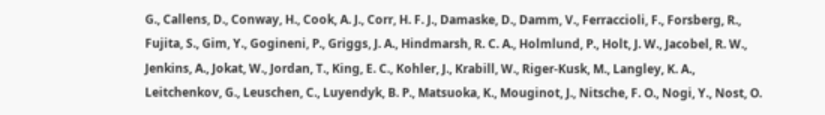G., Callens, D., Conway, H., Cook, A. J., Corr, H. F. J., Damaske, D., Damm, V., Ferraccioli, F., Forsberg, R., Fujita, S., Gim, Y., Gogineni, P., Griggs, J. A., Hindmarsh, R. C. A., Holmlund, P., Holt, J. W., Jacobel, R. W., Jenkins, A., Jokat, W., Jordan, T., King, E. C., Kohler, J., Krabill, W., Riger-Kusk, M., Langley, K. A., Leitchenkov, G., Leuschen, C., Luyendyk, B. P., Matsuoka, K., Mouginot, J., Nitsche, F. O., Nogi, Y., Nost, O.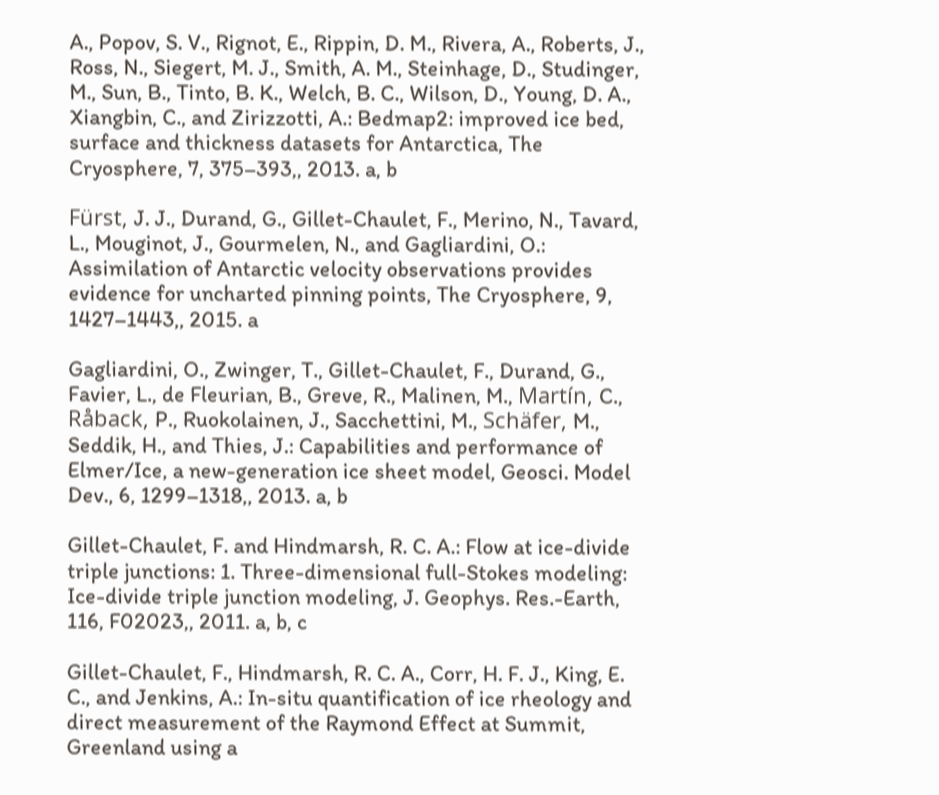A., Popov, S. V., Rignot, E., Rippin, D. M., Rivera, A., Roberts, J., Ross, N., Siegert, M. J., Smith, A. M., Steinhage, D., Studinger, M., Sun, B., Tinto, B. K., Welch, B. C., Wilson, D., Young, D. A., Xiangbin, C., and Zirizzotti, A.: Bedmap2: improved ice bed, surface and thickness datasets for Antarctica, The Cryosphere, 7, 375–393,, 2013. a, b

Fürst, J. J., Durand, G., Gillet-Chaulet, F., Merino, N., Tavard, L., Mouginot, J., Gourmelen, N., and Gagliardini, O.: Assimilation of Antarctic velocity observations provides evidence for uncharted pinning points, The Cryosphere, 9, 1427–1443,, 2015. a

Gagliardini, O., Zwinger, T., Gillet-Chaulet, F., Durand, G., Favier, L., de Fleurian, B., Greve, R., Malinen, M., Martín, C., Råback, P., Ruokolainen, J., Sacchettini, M., Schäfer, M., Seddik, H., and Thies, J.: Capabilities and performance of Elmer/Ice, a new-generation ice sheet model, Geosci. Model Dev., 6, 1299–1318,, 2013. a, b

Gillet-Chaulet, F. and Hindmarsh, R. C. A.: Flow at ice-divide triple junctions: 1. Three-dimensional full-Stokes modeling: Ice-divide triple junction modeling, J. Geophys. Res.-Earth, 116, F02023,, 2011. a, b, c

Gillet-Chaulet, F., Hindmarsh, R. C. A., Corr, H. F. J., King, E. C., and Jenkins, A.: In-situ quantification of ice rheology and direct measurement of the Raymond Effect at Summit, Greenland using a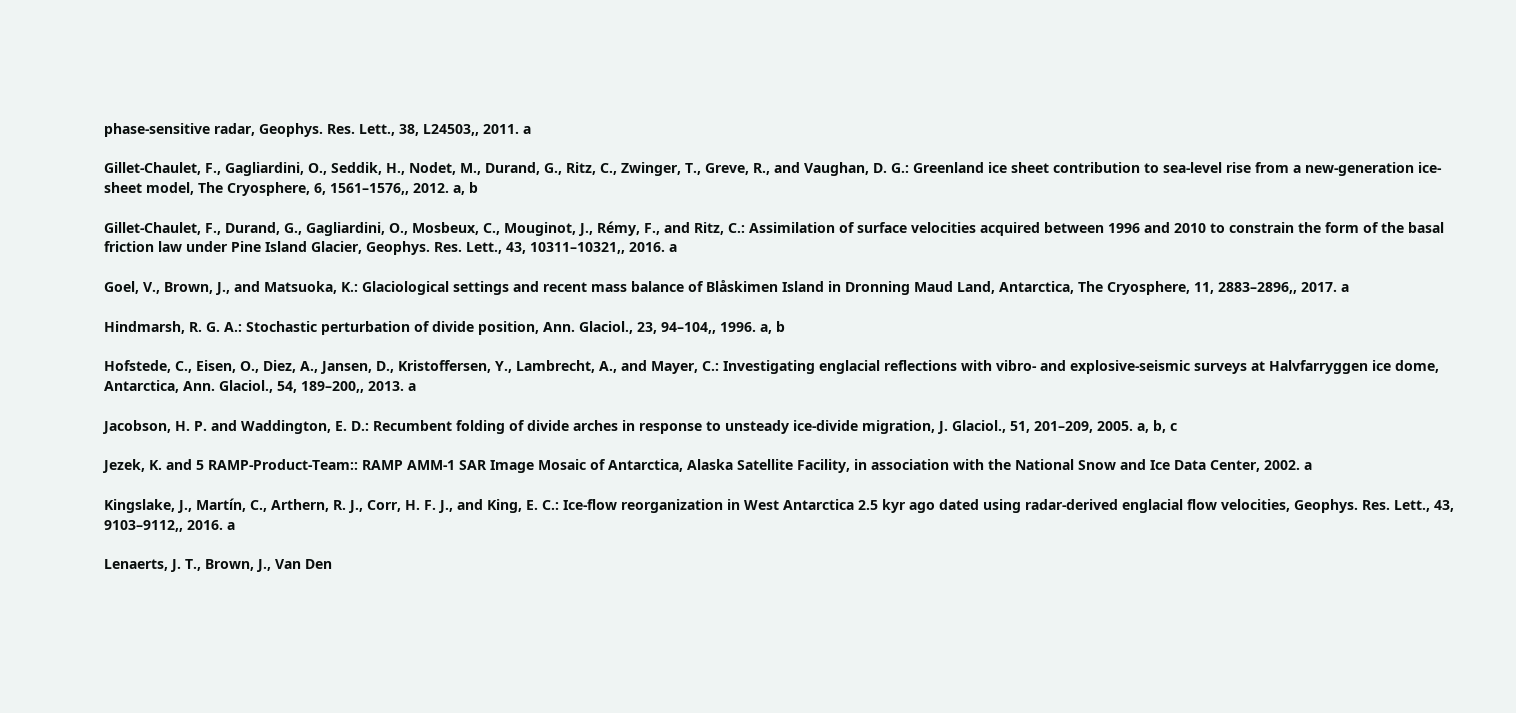phase-sensitive radar, Geophys. Res. Lett., 38, L24503,, 2011. a

Gillet-Chaulet, F., Gagliardini, O., Seddik, H., Nodet, M., Durand, G., Ritz, C., Zwinger, T., Greve, R., and Vaughan, D. G.: Greenland ice sheet contribution to sea-level rise from a new-generation ice-sheet model, The Cryosphere, 6, 1561–1576,, 2012. a, b

Gillet-Chaulet, F., Durand, G., Gagliardini, O., Mosbeux, C., Mouginot, J., Rémy, F., and Ritz, C.: Assimilation of surface velocities acquired between 1996 and 2010 to constrain the form of the basal friction law under Pine Island Glacier, Geophys. Res. Lett., 43, 10311–10321,, 2016. a

Goel, V., Brown, J., and Matsuoka, K.: Glaciological settings and recent mass balance of Blåskimen Island in Dronning Maud Land, Antarctica, The Cryosphere, 11, 2883–2896,, 2017. a

Hindmarsh, R. G. A.: Stochastic perturbation of divide position, Ann. Glaciol., 23, 94–104,, 1996. a, b

Hofstede, C., Eisen, O., Diez, A., Jansen, D., Kristoffersen, Y., Lambrecht, A., and Mayer, C.: Investigating englacial reflections with vibro- and explosive-seismic surveys at Halvfarryggen ice dome, Antarctica, Ann. Glaciol., 54, 189–200,, 2013. a

Jacobson, H. P. and Waddington, E. D.: Recumbent folding of divide arches in response to unsteady ice-divide migration, J. Glaciol., 51, 201–209, 2005. a, b, c

Jezek, K. and 5 RAMP-Product-Team:: RAMP AMM-1 SAR Image Mosaic of Antarctica, Alaska Satellite Facility, in association with the National Snow and Ice Data Center, 2002. a

Kingslake, J., Martín, C., Arthern, R. J., Corr, H. F. J., and King, E. C.: Ice-flow reorganization in West Antarctica 2.5 kyr ago dated using radar-derived englacial flow velocities, Geophys. Res. Lett., 43, 9103–9112,, 2016. a

Lenaerts, J. T., Brown, J., Van Den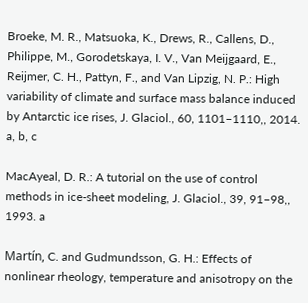Broeke, M. R., Matsuoka, K., Drews, R., Callens, D., Philippe, M., Gorodetskaya, I. V., Van Meijgaard, E., Reijmer, C. H., Pattyn, F., and Van Lipzig, N. P.: High variability of climate and surface mass balance induced by Antarctic ice rises, J. Glaciol., 60, 1101–1110,, 2014. a, b, c

MacAyeal, D. R.: A tutorial on the use of control methods in ice-sheet modeling, J. Glaciol., 39, 91–98,, 1993. a

Martín, C. and Gudmundsson, G. H.: Effects of nonlinear rheology, temperature and anisotropy on the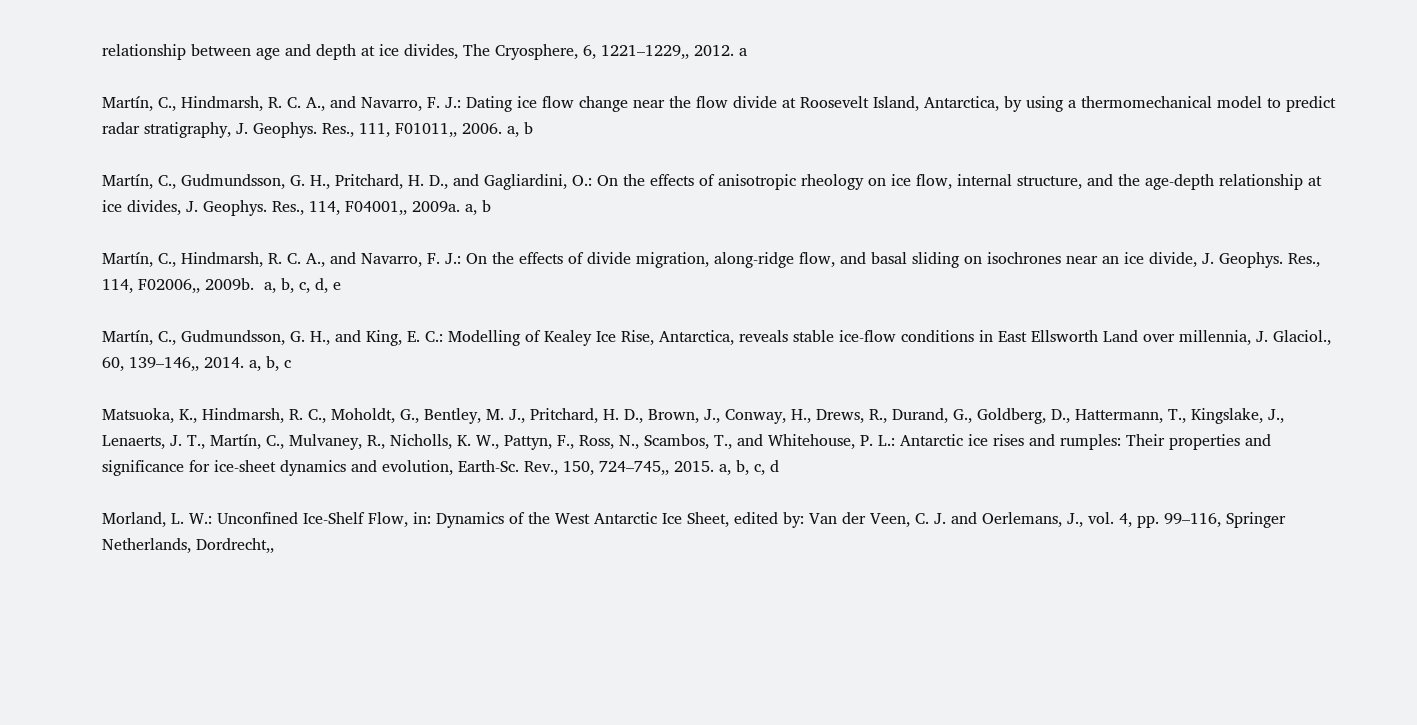relationship between age and depth at ice divides, The Cryosphere, 6, 1221–1229,, 2012. a

Martín, C., Hindmarsh, R. C. A., and Navarro, F. J.: Dating ice flow change near the flow divide at Roosevelt Island, Antarctica, by using a thermomechanical model to predict radar stratigraphy, J. Geophys. Res., 111, F01011,, 2006. a, b

Martín, C., Gudmundsson, G. H., Pritchard, H. D., and Gagliardini, O.: On the effects of anisotropic rheology on ice flow, internal structure, and the age-depth relationship at ice divides, J. Geophys. Res., 114, F04001,, 2009a. a, b

Martín, C., Hindmarsh, R. C. A., and Navarro, F. J.: On the effects of divide migration, along‐ridge flow, and basal sliding on isochrones near an ice divide, J. Geophys. Res., 114, F02006,, 2009b.  a, b, c, d, e

Martín, C., Gudmundsson, G. H., and King, E. C.: Modelling of Kealey Ice Rise, Antarctica, reveals stable ice-flow conditions in East Ellsworth Land over millennia, J. Glaciol., 60, 139–146,, 2014. a, b, c

Matsuoka, K., Hindmarsh, R. C., Moholdt, G., Bentley, M. J., Pritchard, H. D., Brown, J., Conway, H., Drews, R., Durand, G., Goldberg, D., Hattermann, T., Kingslake, J., Lenaerts, J. T., Martín, C., Mulvaney, R., Nicholls, K. W., Pattyn, F., Ross, N., Scambos, T., and Whitehouse, P. L.: Antarctic ice rises and rumples: Their properties and significance for ice-sheet dynamics and evolution, Earth-Sc. Rev., 150, 724–745,, 2015. a, b, c, d

Morland, L. W.: Unconfined Ice-Shelf Flow, in: Dynamics of the West Antarctic Ice Sheet, edited by: Van der Veen, C. J. and Oerlemans, J., vol. 4, pp. 99–116, Springer Netherlands, Dordrecht,,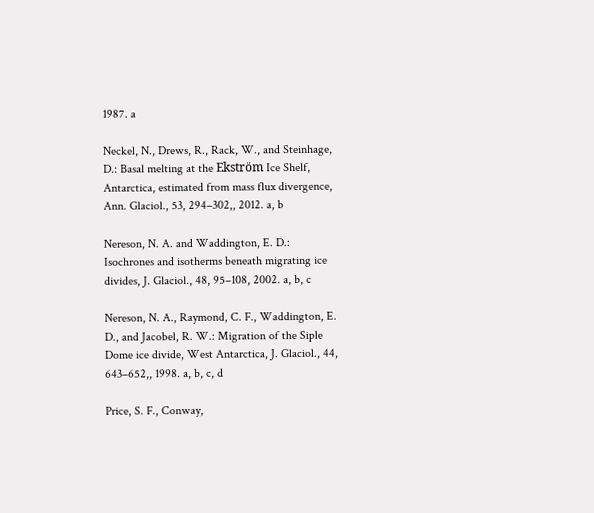1987. a

Neckel, N., Drews, R., Rack, W., and Steinhage, D.: Basal melting at the Ekström Ice Shelf, Antarctica, estimated from mass flux divergence, Ann. Glaciol., 53, 294–302,, 2012. a, b

Nereson, N. A. and Waddington, E. D.: Isochrones and isotherms beneath migrating ice divides, J. Glaciol., 48, 95–108, 2002. a, b, c

Nereson, N. A., Raymond, C. F., Waddington, E. D., and Jacobel, R. W.: Migration of the Siple Dome ice divide, West Antarctica, J. Glaciol., 44, 643–652,, 1998. a, b, c, d

Price, S. F., Conway,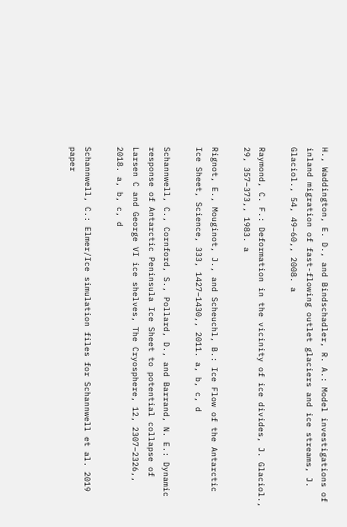H., Waddington, E. D., and Bindschadler, R. A.: Model investigations of inland migration of fast-flowing outlet glaciers and ice streams, J. Glaciol., 54, 49–60,, 2008. a

Raymond, C. F.: Deformation in the vicinity of ice divides, J. Glaciol., 29, 357–373,, 1983. a

Rignot, E., Mouginot, J., and Scheuchl, B.: Ice Flow of the Antarctic Ice Sheet, Science, 333, 1427–1430,, 2011. a, b, c, d

Schannwell, C., Cornford, S., Pollard, D., and Barrand, N. E.: Dynamic response of Antarctic Peninsula Ice Sheet to potential collapse of Larsen C and George VI ice shelves, The Cryosphere, 12, 2307–2326,, 2018. a, b, c, d

Schannwell, C.: Elmer/Ice simulation files for Schannwell et al. 2019 paper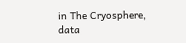in The Cryosphere, data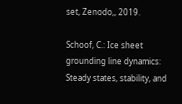set, Zenodo,, 2019.

Schoof, C.: Ice sheet grounding line dynamics: Steady states, stability, and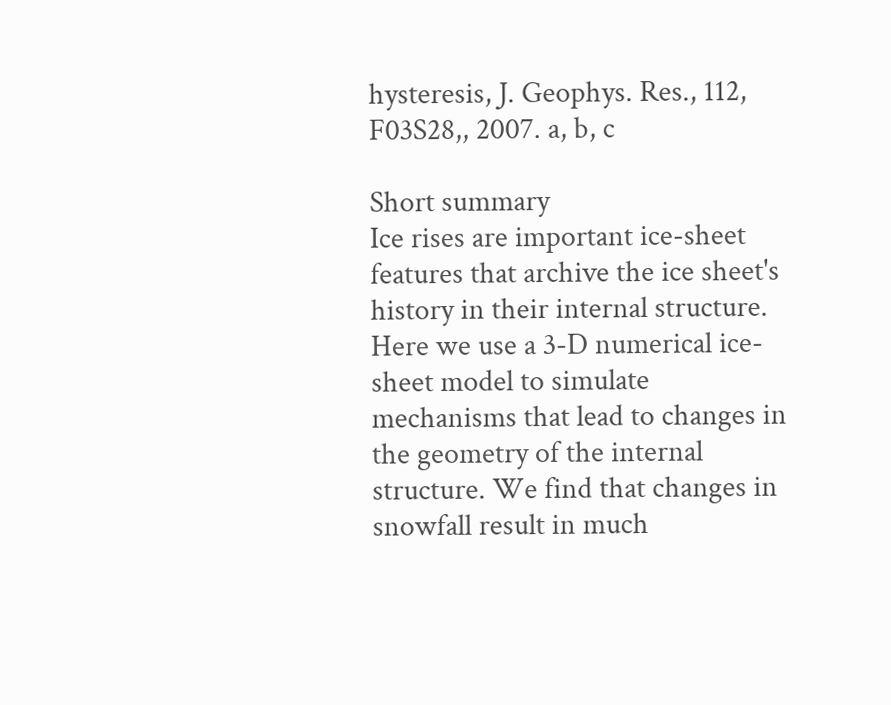hysteresis, J. Geophys. Res., 112, F03S28,, 2007. a, b, c

Short summary
Ice rises are important ice-sheet features that archive the ice sheet's history in their internal structure. Here we use a 3-D numerical ice-sheet model to simulate mechanisms that lead to changes in the geometry of the internal structure. We find that changes in snowfall result in much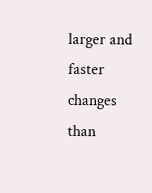larger and faster changes than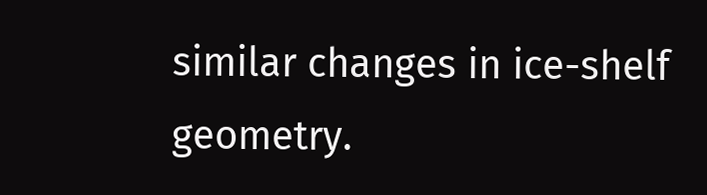similar changes in ice-shelf geometry.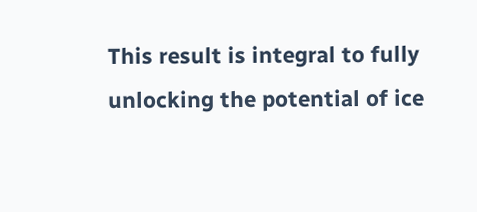This result is integral to fully unlocking the potential of ice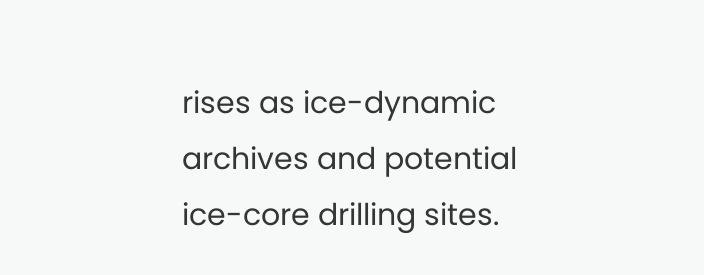rises as ice-dynamic archives and potential ice-core drilling sites.